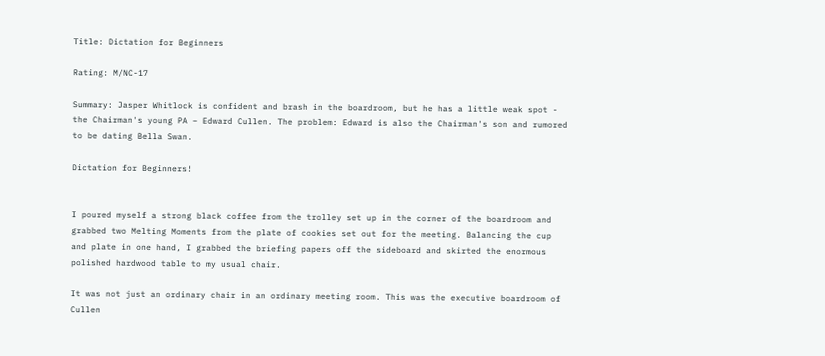Title: Dictation for Beginners

Rating: M/NC-17

Summary: Jasper Whitlock is confident and brash in the boardroom, but he has a little weak spot - the Chairman's young PA – Edward Cullen. The problem: Edward is also the Chairman's son and rumored to be dating Bella Swan.

Dictation for Beginners!


I poured myself a strong black coffee from the trolley set up in the corner of the boardroom and grabbed two Melting Moments from the plate of cookies set out for the meeting. Balancing the cup and plate in one hand, I grabbed the briefing papers off the sideboard and skirted the enormous polished hardwood table to my usual chair.

It was not just an ordinary chair in an ordinary meeting room. This was the executive boardroom of Cullen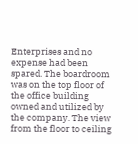Enterprises and no expense had been spared. The boardroom was on the top floor of the office building owned and utilized by the company. The view from the floor to ceiling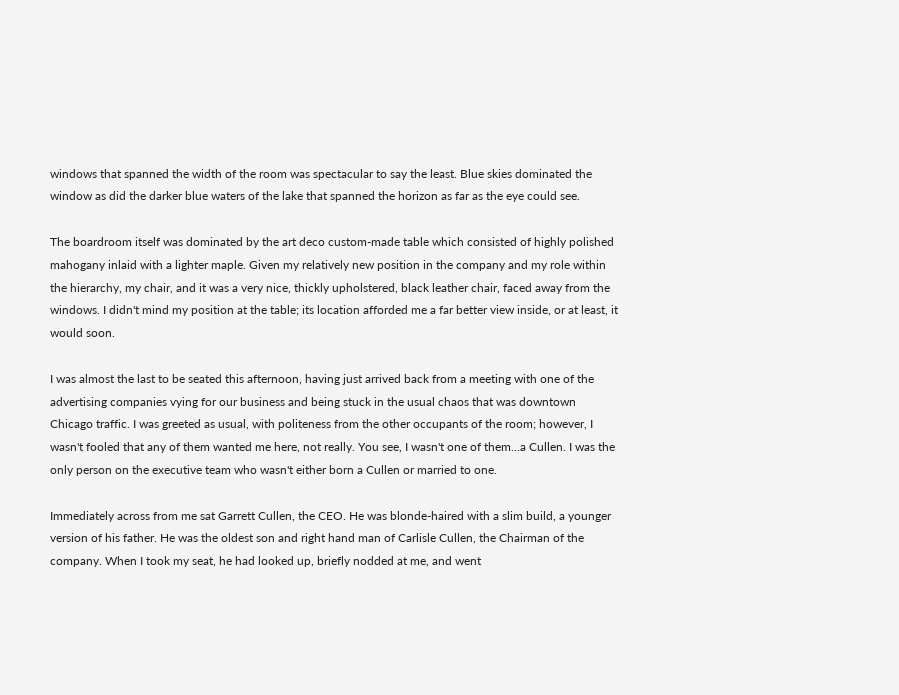windows that spanned the width of the room was spectacular to say the least. Blue skies dominated the window as did the darker blue waters of the lake that spanned the horizon as far as the eye could see.

The boardroom itself was dominated by the art deco custom-made table which consisted of highly polished mahogany inlaid with a lighter maple. Given my relatively new position in the company and my role within the hierarchy, my chair, and it was a very nice, thickly upholstered, black leather chair, faced away from the windows. I didn't mind my position at the table; its location afforded me a far better view inside, or at least, it would soon.

I was almost the last to be seated this afternoon, having just arrived back from a meeting with one of the advertising companies vying for our business and being stuck in the usual chaos that was downtown Chicago traffic. I was greeted as usual, with politeness from the other occupants of the room; however, I wasn't fooled that any of them wanted me here, not really. You see, I wasn't one of them…a Cullen. I was the only person on the executive team who wasn't either born a Cullen or married to one.

Immediately across from me sat Garrett Cullen, the CEO. He was blonde-haired with a slim build, a younger version of his father. He was the oldest son and right hand man of Carlisle Cullen, the Chairman of the company. When I took my seat, he had looked up, briefly nodded at me, and went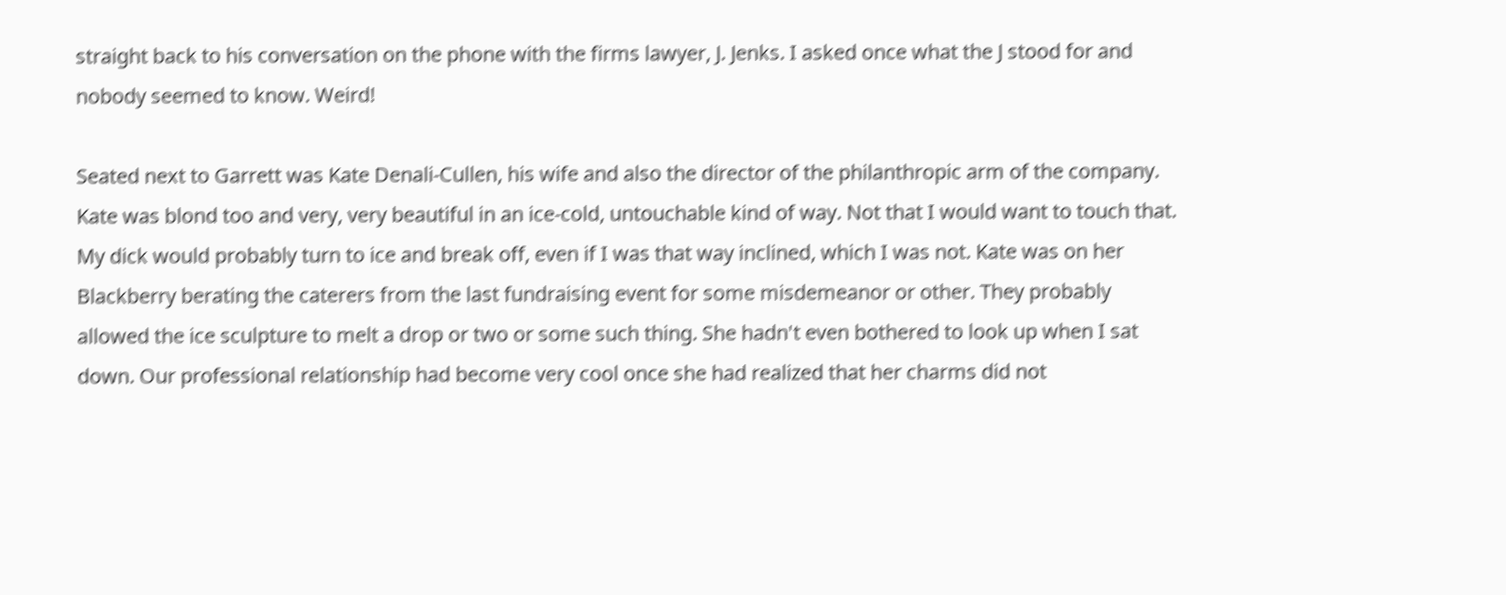straight back to his conversation on the phone with the firms lawyer, J. Jenks. I asked once what the J stood for and nobody seemed to know. Weird!

Seated next to Garrett was Kate Denali-Cullen, his wife and also the director of the philanthropic arm of the company. Kate was blond too and very, very beautiful in an ice-cold, untouchable kind of way. Not that I would want to touch that. My dick would probably turn to ice and break off, even if I was that way inclined, which I was not. Kate was on her Blackberry berating the caterers from the last fundraising event for some misdemeanor or other. They probably allowed the ice sculpture to melt a drop or two or some such thing. She hadn't even bothered to look up when I sat down. Our professional relationship had become very cool once she had realized that her charms did not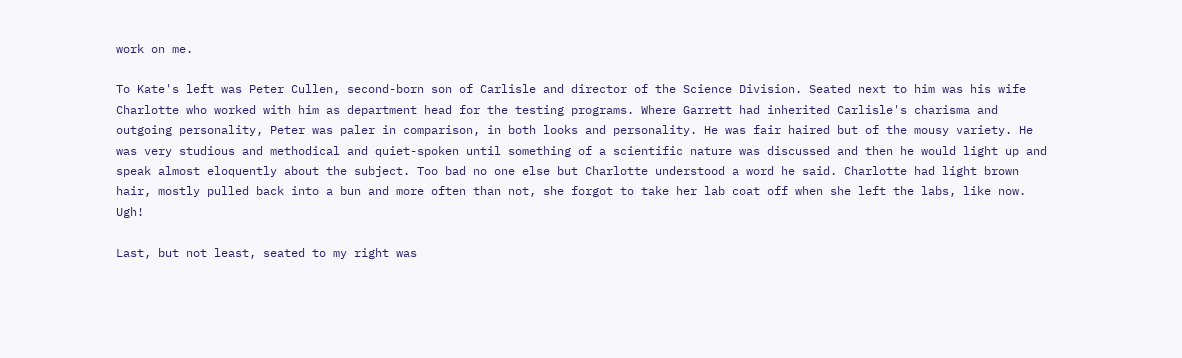work on me.

To Kate's left was Peter Cullen, second-born son of Carlisle and director of the Science Division. Seated next to him was his wife Charlotte who worked with him as department head for the testing programs. Where Garrett had inherited Carlisle's charisma and outgoing personality, Peter was paler in comparison, in both looks and personality. He was fair haired but of the mousy variety. He was very studious and methodical and quiet-spoken until something of a scientific nature was discussed and then he would light up and speak almost eloquently about the subject. Too bad no one else but Charlotte understood a word he said. Charlotte had light brown hair, mostly pulled back into a bun and more often than not, she forgot to take her lab coat off when she left the labs, like now. Ugh!

Last, but not least, seated to my right was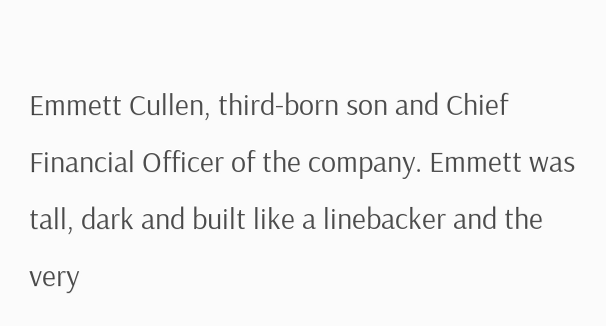Emmett Cullen, third-born son and Chief Financial Officer of the company. Emmett was tall, dark and built like a linebacker and the very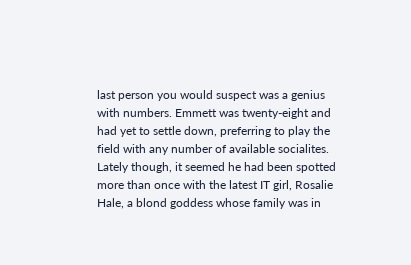last person you would suspect was a genius with numbers. Emmett was twenty-eight and had yet to settle down, preferring to play the field with any number of available socialites. Lately though, it seemed he had been spotted more than once with the latest IT girl, Rosalie Hale, a blond goddess whose family was in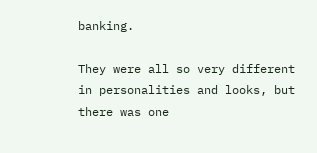banking.

They were all so very different in personalities and looks, but there was one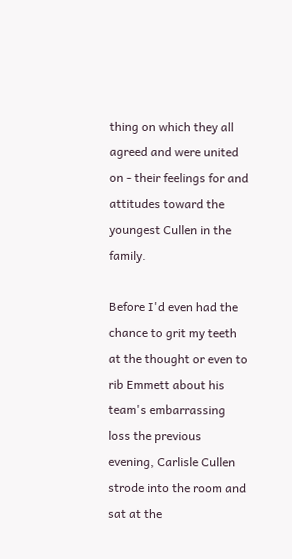thing on which they all agreed and were united on - their feelings for and attitudes toward the youngest Cullen in the family.

Before I'd even had the chance to grit my teeth at the thought or even to rib Emmett about his team's embarrassing loss the previous evening, Carlisle Cullen strode into the room and sat at the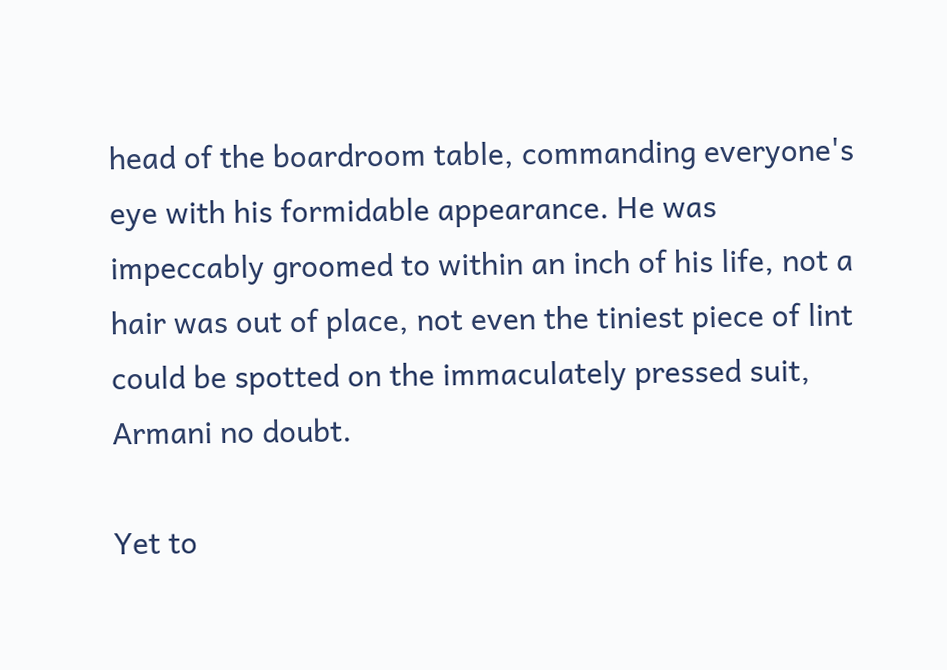head of the boardroom table, commanding everyone's eye with his formidable appearance. He was impeccably groomed to within an inch of his life, not a hair was out of place, not even the tiniest piece of lint could be spotted on the immaculately pressed suit, Armani no doubt.

Yet to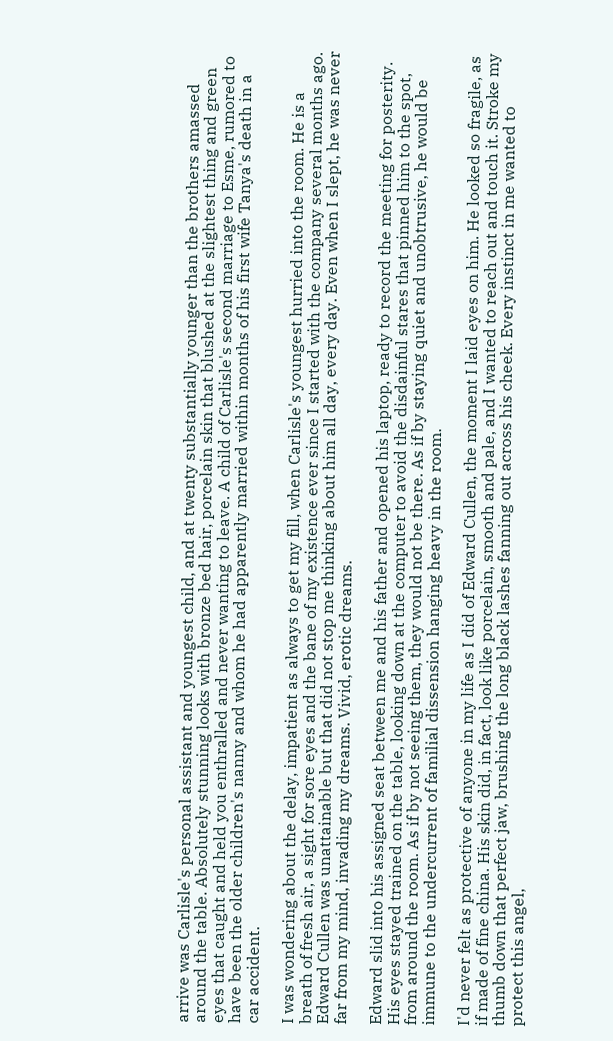arrive was Carlisle's personal assistant and youngest child, and at twenty substantially younger than the brothers amassed around the table. Absolutely stunning looks with bronze bed hair, porcelain skin that blushed at the slightest thing and green eyes that caught and held you enthralled and never wanting to leave. A child of Carlisle's second marriage to Esme, rumored to have been the older children's nanny and whom he had apparently married within months of his first wife Tanya's death in a car accident.

I was wondering about the delay, impatient as always to get my fill, when Carlisle's youngest hurried into the room. He is a breath of fresh air, a sight for sore eyes and the bane of my existence ever since I started with the company several months ago. Edward Cullen was unattainable but that did not stop me thinking about him all day, every day. Even when I slept, he was never far from my mind, invading my dreams. Vivid, erotic dreams.

Edward slid into his assigned seat between me and his father and opened his laptop, ready to record the meeting for posterity. His eyes stayed trained on the table, looking down at the computer to avoid the disdainful stares that pinned him to the spot, from around the room. As if by not seeing them, they would not be there. As if by staying quiet and unobtrusive, he would be immune to the undercurrent of familial dissension hanging heavy in the room.

I'd never felt as protective of anyone in my life as I did of Edward Cullen, the moment I laid eyes on him. He looked so fragile, as if made of fine china. His skin did, in fact, look like porcelain, smooth and pale, and I wanted to reach out and touch it. Stroke my thumb down that perfect jaw, brushing the long black lashes fanning out across his cheek. Every instinct in me wanted to protect this angel,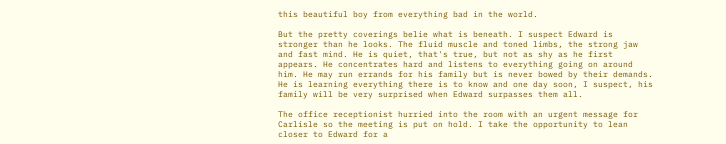this beautiful boy from everything bad in the world.

But the pretty coverings belie what is beneath. I suspect Edward is stronger than he looks. The fluid muscle and toned limbs, the strong jaw and fast mind. He is quiet, that's true, but not as shy as he first appears. He concentrates hard and listens to everything going on around him. He may run errands for his family but is never bowed by their demands. He is learning everything there is to know and one day soon, I suspect, his family will be very surprised when Edward surpasses them all.

The office receptionist hurried into the room with an urgent message for Carlisle so the meeting is put on hold. I take the opportunity to lean closer to Edward for a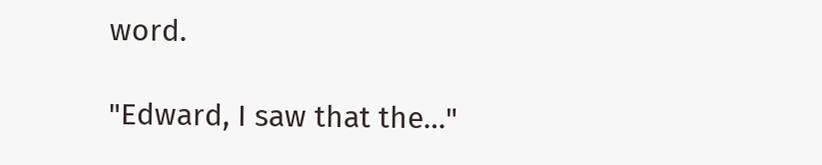word.

"Edward, I saw that the…"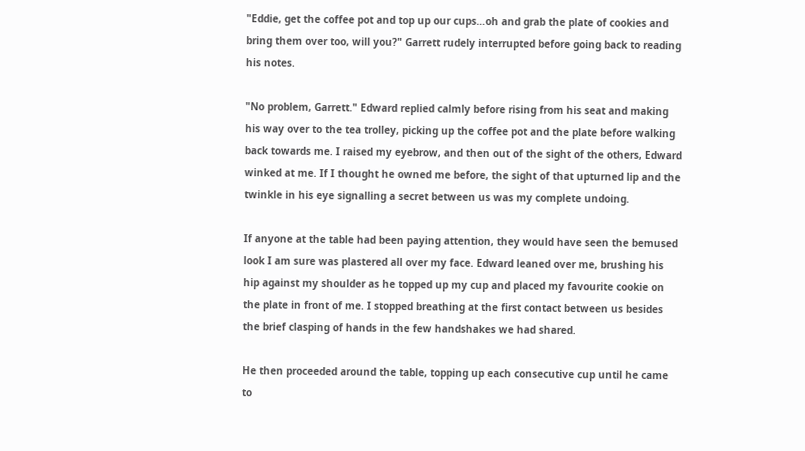"Eddie, get the coffee pot and top up our cups…oh and grab the plate of cookies and bring them over too, will you?" Garrett rudely interrupted before going back to reading his notes.

"No problem, Garrett." Edward replied calmly before rising from his seat and making his way over to the tea trolley, picking up the coffee pot and the plate before walking back towards me. I raised my eyebrow, and then out of the sight of the others, Edward winked at me. If I thought he owned me before, the sight of that upturned lip and the twinkle in his eye signalling a secret between us was my complete undoing.

If anyone at the table had been paying attention, they would have seen the bemused look I am sure was plastered all over my face. Edward leaned over me, brushing his hip against my shoulder as he topped up my cup and placed my favourite cookie on the plate in front of me. I stopped breathing at the first contact between us besides the brief clasping of hands in the few handshakes we had shared.

He then proceeded around the table, topping up each consecutive cup until he came to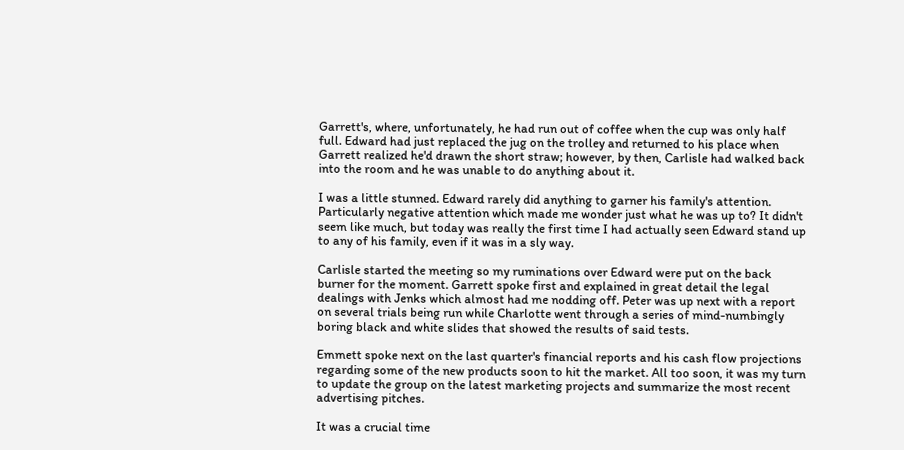Garrett's, where, unfortunately, he had run out of coffee when the cup was only half full. Edward had just replaced the jug on the trolley and returned to his place when Garrett realized he'd drawn the short straw; however, by then, Carlisle had walked back into the room and he was unable to do anything about it.

I was a little stunned. Edward rarely did anything to garner his family's attention. Particularly negative attention which made me wonder just what he was up to? It didn't seem like much, but today was really the first time I had actually seen Edward stand up to any of his family, even if it was in a sly way.

Carlisle started the meeting so my ruminations over Edward were put on the back burner for the moment. Garrett spoke first and explained in great detail the legal dealings with Jenks which almost had me nodding off. Peter was up next with a report on several trials being run while Charlotte went through a series of mind-numbingly boring black and white slides that showed the results of said tests.

Emmett spoke next on the last quarter's financial reports and his cash flow projections regarding some of the new products soon to hit the market. All too soon, it was my turn to update the group on the latest marketing projects and summarize the most recent advertising pitches.

It was a crucial time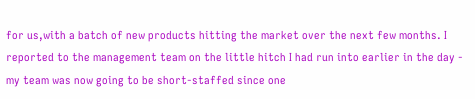for us,with a batch of new products hitting the market over the next few months. I reported to the management team on the little hitch I had run into earlier in the day - my team was now going to be short-staffed since one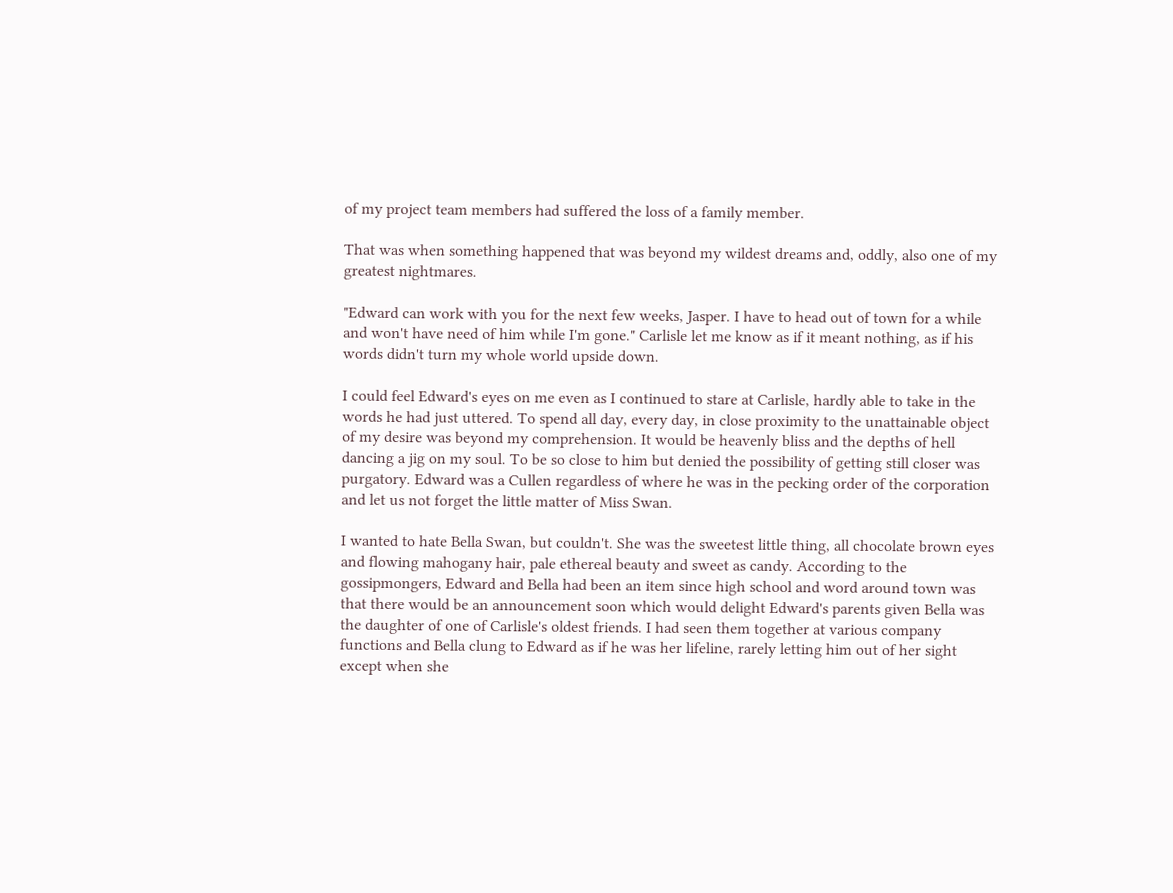of my project team members had suffered the loss of a family member.

That was when something happened that was beyond my wildest dreams and, oddly, also one of my greatest nightmares.

"Edward can work with you for the next few weeks, Jasper. I have to head out of town for a while and won't have need of him while I'm gone." Carlisle let me know as if it meant nothing, as if his words didn't turn my whole world upside down.

I could feel Edward's eyes on me even as I continued to stare at Carlisle, hardly able to take in the words he had just uttered. To spend all day, every day, in close proximity to the unattainable object of my desire was beyond my comprehension. It would be heavenly bliss and the depths of hell dancing a jig on my soul. To be so close to him but denied the possibility of getting still closer was purgatory. Edward was a Cullen regardless of where he was in the pecking order of the corporation and let us not forget the little matter of Miss Swan.

I wanted to hate Bella Swan, but couldn't. She was the sweetest little thing, all chocolate brown eyes and flowing mahogany hair, pale ethereal beauty and sweet as candy. According to the gossipmongers, Edward and Bella had been an item since high school and word around town was that there would be an announcement soon which would delight Edward's parents given Bella was the daughter of one of Carlisle's oldest friends. I had seen them together at various company functions and Bella clung to Edward as if he was her lifeline, rarely letting him out of her sight except when she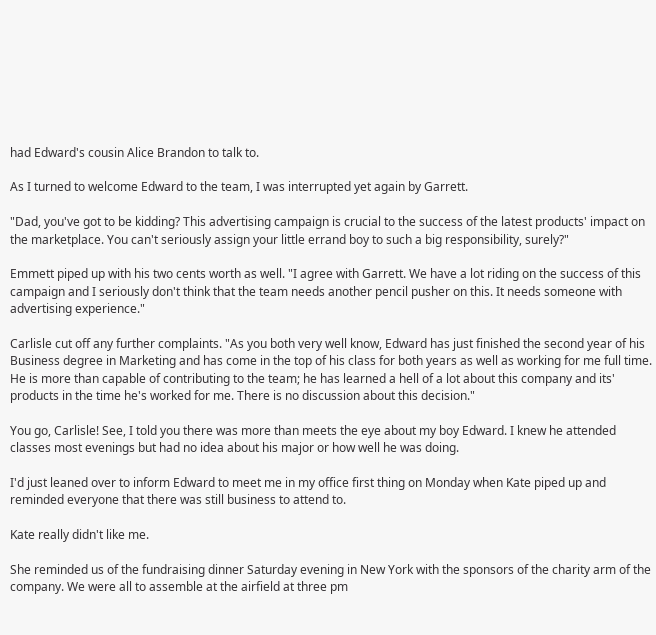had Edward's cousin Alice Brandon to talk to.

As I turned to welcome Edward to the team, I was interrupted yet again by Garrett.

"Dad, you've got to be kidding? This advertising campaign is crucial to the success of the latest products' impact on the marketplace. You can't seriously assign your little errand boy to such a big responsibility, surely?"

Emmett piped up with his two cents worth as well. "I agree with Garrett. We have a lot riding on the success of this campaign and I seriously don't think that the team needs another pencil pusher on this. It needs someone with advertising experience."

Carlisle cut off any further complaints. "As you both very well know, Edward has just finished the second year of his Business degree in Marketing and has come in the top of his class for both years as well as working for me full time. He is more than capable of contributing to the team; he has learned a hell of a lot about this company and its' products in the time he's worked for me. There is no discussion about this decision."

You go, Carlisle! See, I told you there was more than meets the eye about my boy Edward. I knew he attended classes most evenings but had no idea about his major or how well he was doing.

I'd just leaned over to inform Edward to meet me in my office first thing on Monday when Kate piped up and reminded everyone that there was still business to attend to.

Kate really didn't like me.

She reminded us of the fundraising dinner Saturday evening in New York with the sponsors of the charity arm of the company. We were all to assemble at the airfield at three pm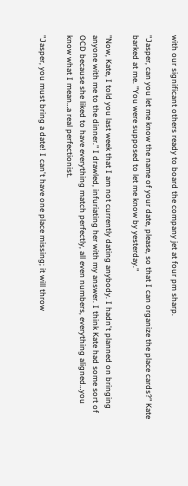with our significant others ready to board the company jet at four pm sharp.

"Jasper, can you let me know the name of your date, please, so that I can organize the place cards?" Kate barked at me. "You were supposed to let me know by yesterday."

"Now, Kate, I told you last week that I am not currently dating anybody. I hadn't planned on bringing anyone with me to the dinner." I drawled, infuriating her with my answer. I think Kate had some sort of OCD because she liked to have everything match perfectly, all even numbers, everything aligned…you know what I mean…a real perfectionist.

"Jasper, you must bring a date! I can't have one place missing; it will throw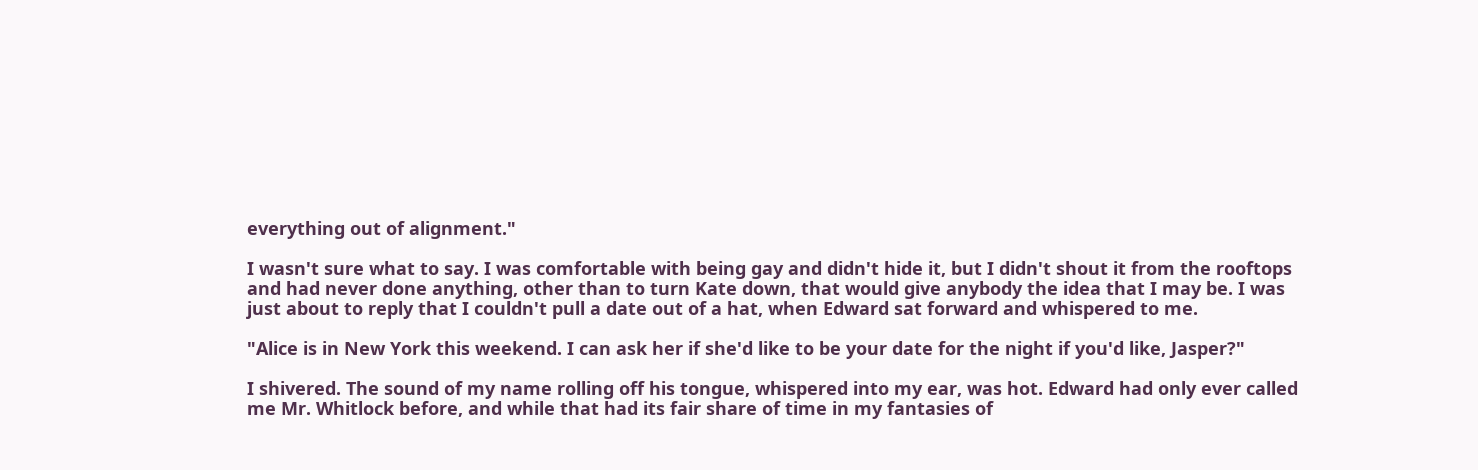everything out of alignment."

I wasn't sure what to say. I was comfortable with being gay and didn't hide it, but I didn't shout it from the rooftops and had never done anything, other than to turn Kate down, that would give anybody the idea that I may be. I was just about to reply that I couldn't pull a date out of a hat, when Edward sat forward and whispered to me.

"Alice is in New York this weekend. I can ask her if she'd like to be your date for the night if you'd like, Jasper?"

I shivered. The sound of my name rolling off his tongue, whispered into my ear, was hot. Edward had only ever called me Mr. Whitlock before, and while that had its fair share of time in my fantasies of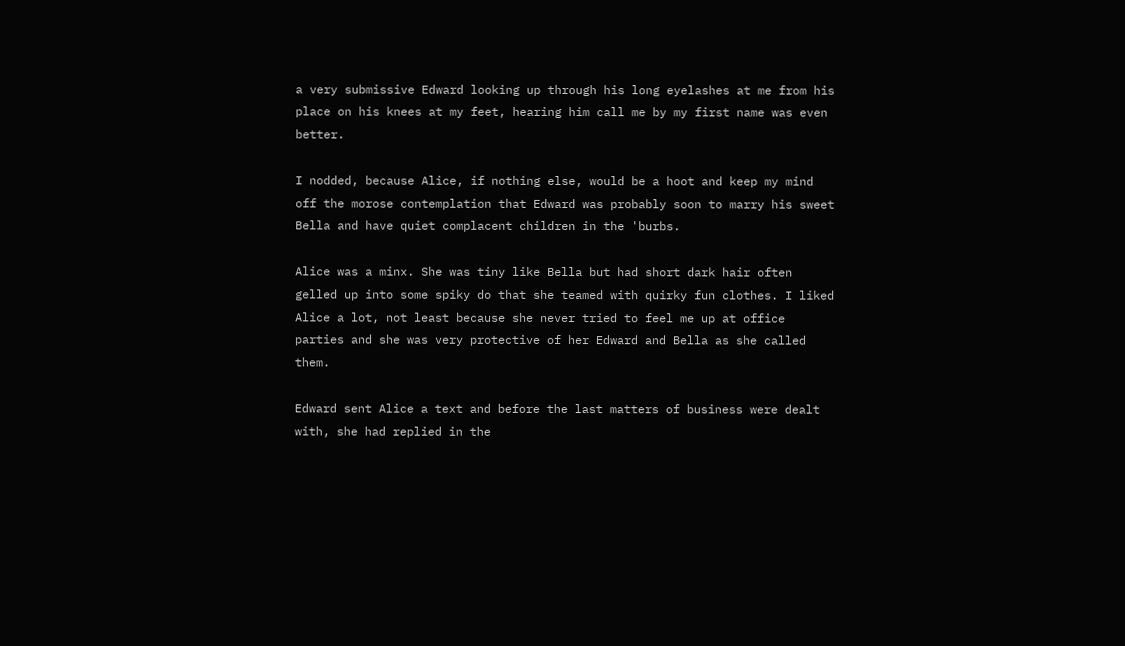a very submissive Edward looking up through his long eyelashes at me from his place on his knees at my feet, hearing him call me by my first name was even better.

I nodded, because Alice, if nothing else, would be a hoot and keep my mind off the morose contemplation that Edward was probably soon to marry his sweet Bella and have quiet complacent children in the 'burbs.

Alice was a minx. She was tiny like Bella but had short dark hair often gelled up into some spiky do that she teamed with quirky fun clothes. I liked Alice a lot, not least because she never tried to feel me up at office parties and she was very protective of her Edward and Bella as she called them.

Edward sent Alice a text and before the last matters of business were dealt with, she had replied in the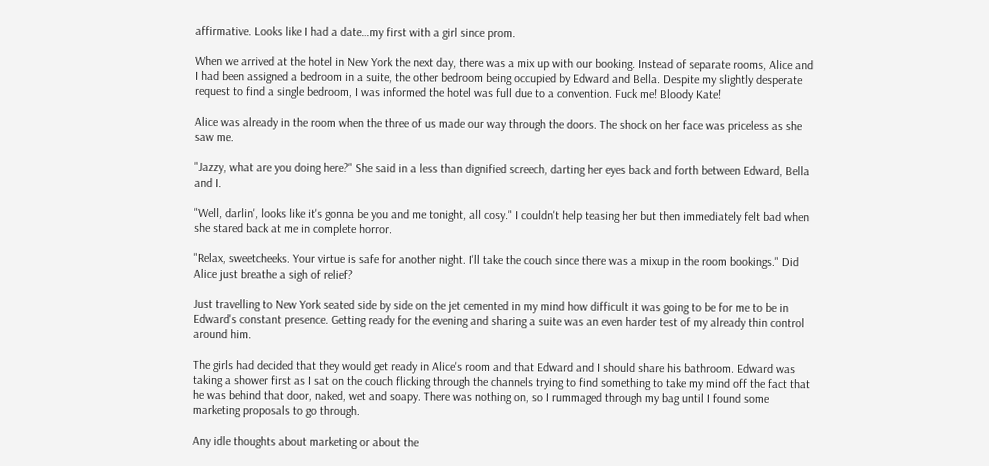affirmative. Looks like I had a date…my first with a girl since prom.

When we arrived at the hotel in New York the next day, there was a mix up with our booking. Instead of separate rooms, Alice and I had been assigned a bedroom in a suite, the other bedroom being occupied by Edward and Bella. Despite my slightly desperate request to find a single bedroom, I was informed the hotel was full due to a convention. Fuck me! Bloody Kate!

Alice was already in the room when the three of us made our way through the doors. The shock on her face was priceless as she saw me.

"Jazzy, what are you doing here?" She said in a less than dignified screech, darting her eyes back and forth between Edward, Bella and I.

"Well, darlin', looks like it's gonna be you and me tonight, all cosy." I couldn't help teasing her but then immediately felt bad when she stared back at me in complete horror.

"Relax, sweetcheeks. Your virtue is safe for another night. I'll take the couch since there was a mixup in the room bookings." Did Alice just breathe a sigh of relief?

Just travelling to New York seated side by side on the jet cemented in my mind how difficult it was going to be for me to be in Edward's constant presence. Getting ready for the evening and sharing a suite was an even harder test of my already thin control around him.

The girls had decided that they would get ready in Alice's room and that Edward and I should share his bathroom. Edward was taking a shower first as I sat on the couch flicking through the channels trying to find something to take my mind off the fact that he was behind that door, naked, wet and soapy. There was nothing on, so I rummaged through my bag until I found some marketing proposals to go through.

Any idle thoughts about marketing or about the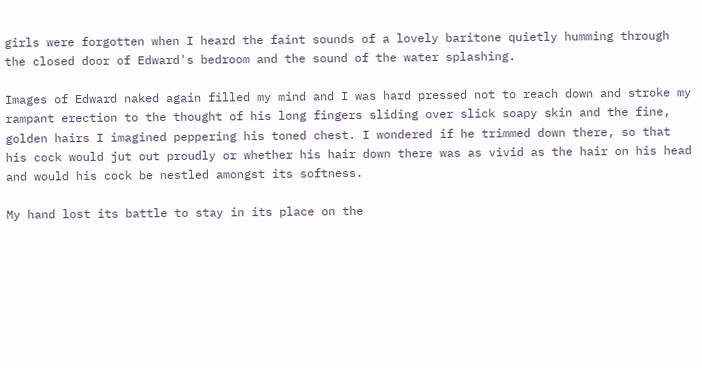girls were forgotten when I heard the faint sounds of a lovely baritone quietly humming through the closed door of Edward's bedroom and the sound of the water splashing.

Images of Edward naked again filled my mind and I was hard pressed not to reach down and stroke my rampant erection to the thought of his long fingers sliding over slick soapy skin and the fine, golden hairs I imagined peppering his toned chest. I wondered if he trimmed down there, so that his cock would jut out proudly or whether his hair down there was as vivid as the hair on his head and would his cock be nestled amongst its softness.

My hand lost its battle to stay in its place on the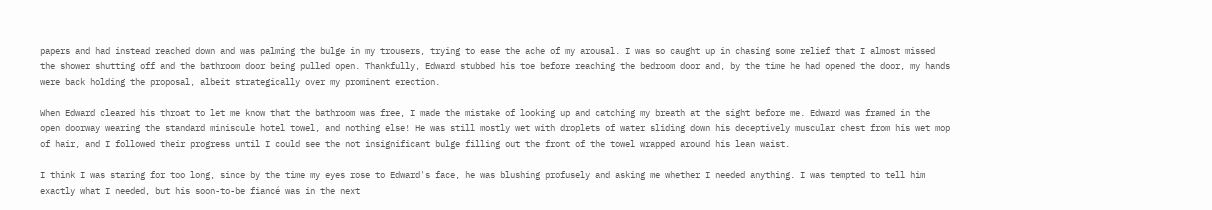papers and had instead reached down and was palming the bulge in my trousers, trying to ease the ache of my arousal. I was so caught up in chasing some relief that I almost missed the shower shutting off and the bathroom door being pulled open. Thankfully, Edward stubbed his toe before reaching the bedroom door and, by the time he had opened the door, my hands were back holding the proposal, albeit strategically over my prominent erection.

When Edward cleared his throat to let me know that the bathroom was free, I made the mistake of looking up and catching my breath at the sight before me. Edward was framed in the open doorway wearing the standard miniscule hotel towel, and nothing else! He was still mostly wet with droplets of water sliding down his deceptively muscular chest from his wet mop of hair, and I followed their progress until I could see the not insignificant bulge filling out the front of the towel wrapped around his lean waist.

I think I was staring for too long, since by the time my eyes rose to Edward's face, he was blushing profusely and asking me whether I needed anything. I was tempted to tell him exactly what I needed, but his soon-to-be fiancé was in the next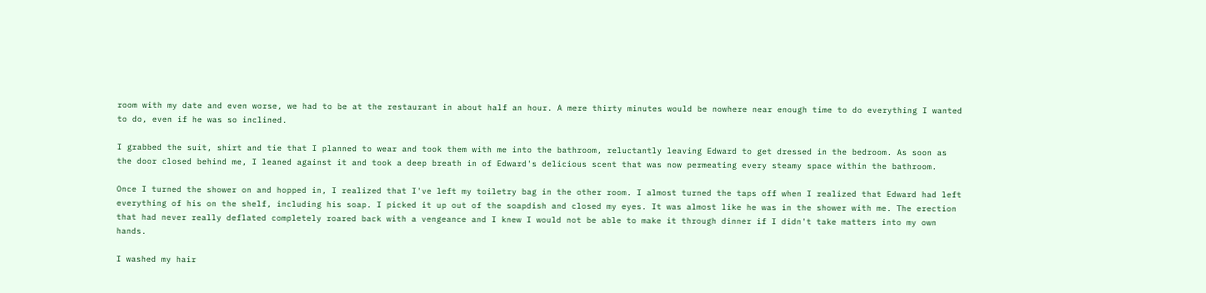room with my date and even worse, we had to be at the restaurant in about half an hour. A mere thirty minutes would be nowhere near enough time to do everything I wanted to do, even if he was so inclined.

I grabbed the suit, shirt and tie that I planned to wear and took them with me into the bathroom, reluctantly leaving Edward to get dressed in the bedroom. As soon as the door closed behind me, I leaned against it and took a deep breath in of Edward's delicious scent that was now permeating every steamy space within the bathroom.

Once I turned the shower on and hopped in, I realized that I've left my toiletry bag in the other room. I almost turned the taps off when I realized that Edward had left everything of his on the shelf, including his soap. I picked it up out of the soapdish and closed my eyes. It was almost like he was in the shower with me. The erection that had never really deflated completely roared back with a vengeance and I knew I would not be able to make it through dinner if I didn't take matters into my own hands.

I washed my hair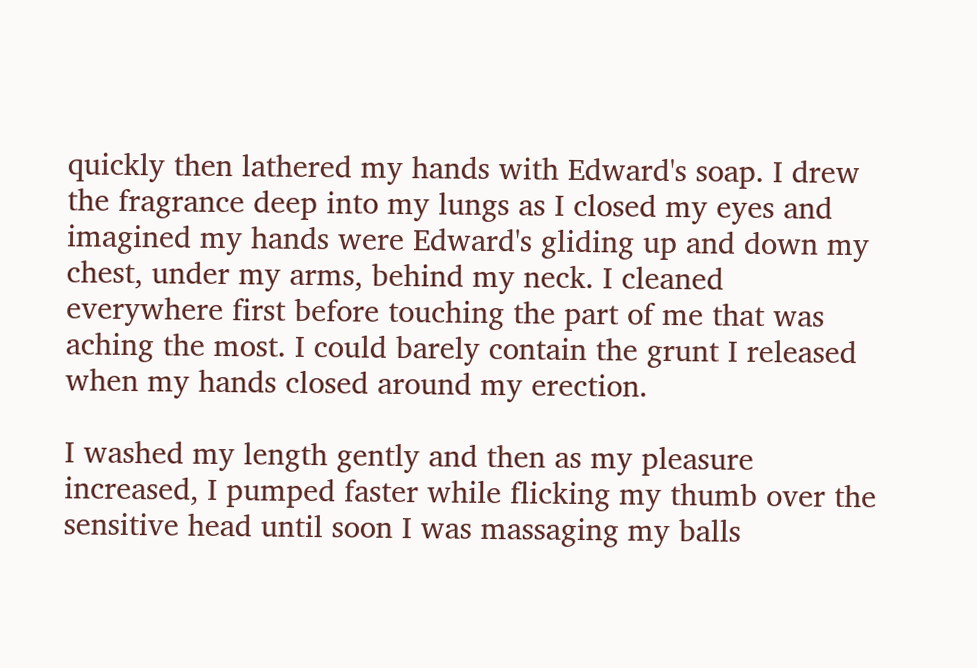quickly then lathered my hands with Edward's soap. I drew the fragrance deep into my lungs as I closed my eyes and imagined my hands were Edward's gliding up and down my chest, under my arms, behind my neck. I cleaned everywhere first before touching the part of me that was aching the most. I could barely contain the grunt I released when my hands closed around my erection.

I washed my length gently and then as my pleasure increased, I pumped faster while flicking my thumb over the sensitive head until soon I was massaging my balls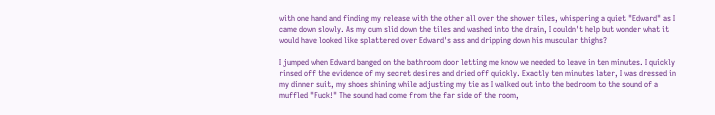with one hand and finding my release with the other all over the shower tiles, whispering a quiet "Edward" as I came down slowly. As my cum slid down the tiles and washed into the drain, I couldn't help but wonder what it would have looked like splattered over Edward's ass and dripping down his muscular thighs?

I jumped when Edward banged on the bathroom door letting me know we needed to leave in ten minutes. I quickly rinsed off the evidence of my secret desires and dried off quickly. Exactly ten minutes later, I was dressed in my dinner suit, my shoes shining while adjusting my tie as I walked out into the bedroom to the sound of a muffled "Fuck!" The sound had come from the far side of the room,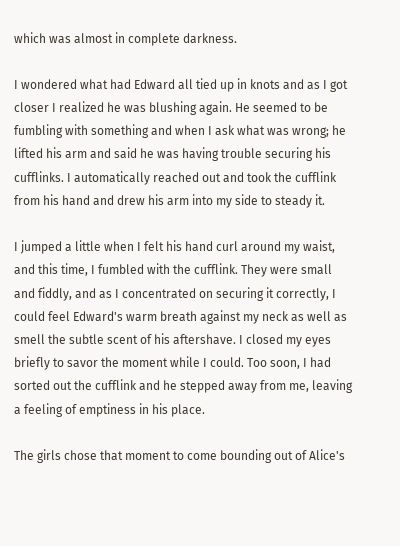which was almost in complete darkness.

I wondered what had Edward all tied up in knots and as I got closer I realized he was blushing again. He seemed to be fumbling with something and when I ask what was wrong; he lifted his arm and said he was having trouble securing his cufflinks. I automatically reached out and took the cufflink from his hand and drew his arm into my side to steady it.

I jumped a little when I felt his hand curl around my waist, and this time, I fumbled with the cufflink. They were small and fiddly, and as I concentrated on securing it correctly, I could feel Edward's warm breath against my neck as well as smell the subtle scent of his aftershave. I closed my eyes briefly to savor the moment while I could. Too soon, I had sorted out the cufflink and he stepped away from me, leaving a feeling of emptiness in his place.

The girls chose that moment to come bounding out of Alice's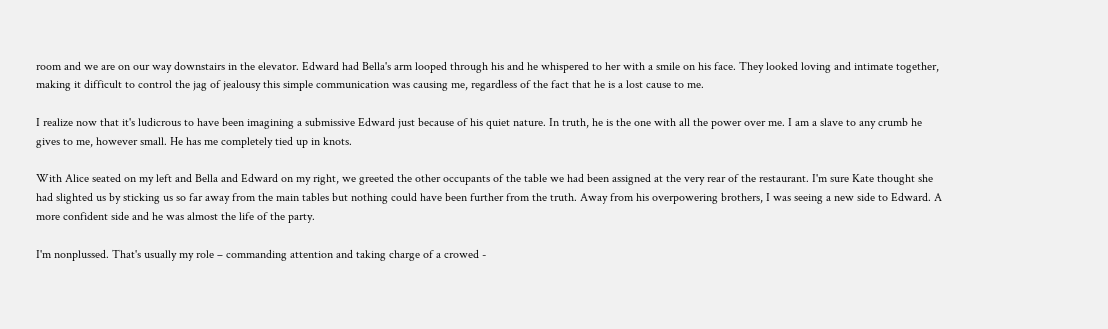room and we are on our way downstairs in the elevator. Edward had Bella's arm looped through his and he whispered to her with a smile on his face. They looked loving and intimate together, making it difficult to control the jag of jealousy this simple communication was causing me, regardless of the fact that he is a lost cause to me.

I realize now that it's ludicrous to have been imagining a submissive Edward just because of his quiet nature. In truth, he is the one with all the power over me. I am a slave to any crumb he gives to me, however small. He has me completely tied up in knots.

With Alice seated on my left and Bella and Edward on my right, we greeted the other occupants of the table we had been assigned at the very rear of the restaurant. I'm sure Kate thought she had slighted us by sticking us so far away from the main tables but nothing could have been further from the truth. Away from his overpowering brothers, I was seeing a new side to Edward. A more confident side and he was almost the life of the party.

I'm nonplussed. That's usually my role – commanding attention and taking charge of a crowed -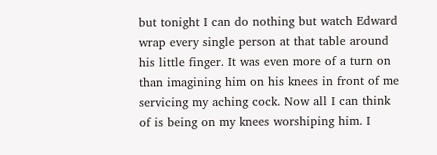but tonight I can do nothing but watch Edward wrap every single person at that table around his little finger. It was even more of a turn on than imagining him on his knees in front of me servicing my aching cock. Now all I can think of is being on my knees worshiping him. I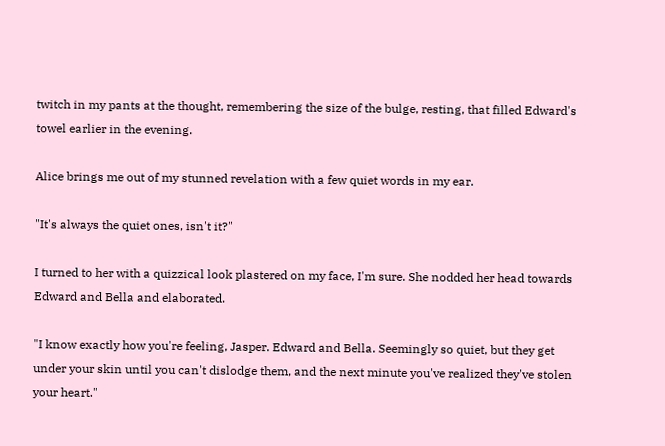twitch in my pants at the thought, remembering the size of the bulge, resting, that filled Edward's towel earlier in the evening.

Alice brings me out of my stunned revelation with a few quiet words in my ear.

"It's always the quiet ones, isn't it?"

I turned to her with a quizzical look plastered on my face, I'm sure. She nodded her head towards Edward and Bella and elaborated.

"I know exactly how you're feeling, Jasper. Edward and Bella. Seemingly so quiet, but they get under your skin until you can't dislodge them, and the next minute you've realized they've stolen your heart."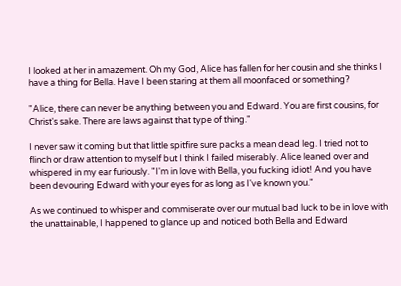I looked at her in amazement. Oh my God, Alice has fallen for her cousin and she thinks I have a thing for Bella. Have I been staring at them all moonfaced or something?

"Alice, there can never be anything between you and Edward. You are first cousins, for Christ's sake. There are laws against that type of thing."

I never saw it coming but that little spitfire sure packs a mean dead leg. I tried not to flinch or draw attention to myself but I think I failed miserably. Alice leaned over and whispered in my ear furiously. "I'm in love with Bella, you fucking idiot! And you have been devouring Edward with your eyes for as long as I've known you."

As we continued to whisper and commiserate over our mutual bad luck to be in love with the unattainable, I happened to glance up and noticed both Bella and Edward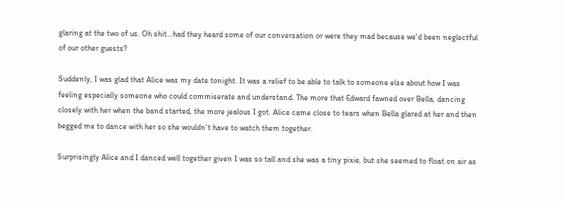glaring at the two of us. Oh shit…had they heard some of our conversation or were they mad because we'd been neglectful of our other guests?

Suddenly, I was glad that Alice was my date tonight. It was a relief to be able to talk to someone else about how I was feeling especially someone who could commiserate and understand. The more that Edward fawned over Bella, dancing closely with her when the band started, the more jealous I got. Alice came close to tears when Bella glared at her and then begged me to dance with her so she wouldn't have to watch them together.

Surprisingly Alice and I danced well together given I was so tall and she was a tiny pixie, but she seemed to float on air as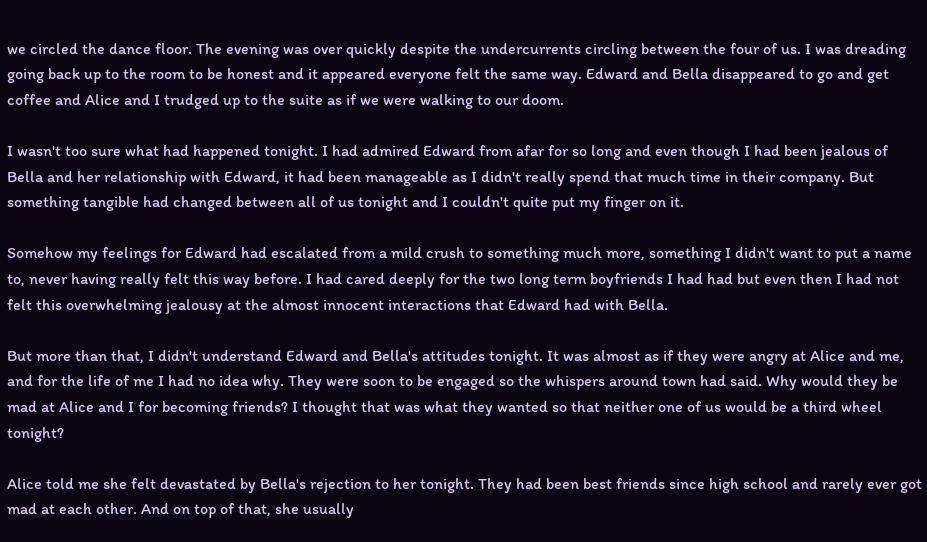we circled the dance floor. The evening was over quickly despite the undercurrents circling between the four of us. I was dreading going back up to the room to be honest and it appeared everyone felt the same way. Edward and Bella disappeared to go and get coffee and Alice and I trudged up to the suite as if we were walking to our doom.

I wasn't too sure what had happened tonight. I had admired Edward from afar for so long and even though I had been jealous of Bella and her relationship with Edward, it had been manageable as I didn't really spend that much time in their company. But something tangible had changed between all of us tonight and I couldn't quite put my finger on it.

Somehow my feelings for Edward had escalated from a mild crush to something much more, something I didn't want to put a name to, never having really felt this way before. I had cared deeply for the two long term boyfriends I had had but even then I had not felt this overwhelming jealousy at the almost innocent interactions that Edward had with Bella.

But more than that, I didn't understand Edward and Bella's attitudes tonight. It was almost as if they were angry at Alice and me, and for the life of me I had no idea why. They were soon to be engaged so the whispers around town had said. Why would they be mad at Alice and I for becoming friends? I thought that was what they wanted so that neither one of us would be a third wheel tonight?

Alice told me she felt devastated by Bella's rejection to her tonight. They had been best friends since high school and rarely ever got mad at each other. And on top of that, she usually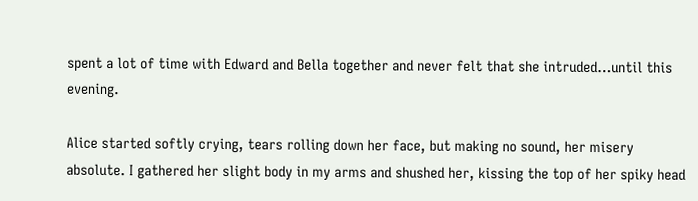spent a lot of time with Edward and Bella together and never felt that she intruded…until this evening.

Alice started softly crying, tears rolling down her face, but making no sound, her misery absolute. I gathered her slight body in my arms and shushed her, kissing the top of her spiky head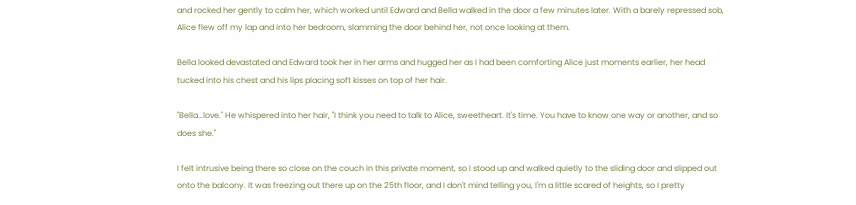and rocked her gently to calm her, which worked until Edward and Bella walked in the door a few minutes later. With a barely repressed sob, Alice flew off my lap and into her bedroom, slamming the door behind her, not once looking at them.

Bella looked devastated and Edward took her in her arms and hugged her as I had been comforting Alice just moments earlier, her head tucked into his chest and his lips placing soft kisses on top of her hair.

"Bella…love." He whispered into her hair, "I think you need to talk to Alice, sweetheart. It's time. You have to know one way or another, and so does she."

I felt intrusive being there so close on the couch in this private moment, so I stood up and walked quietly to the sliding door and slipped out onto the balcony. It was freezing out there up on the 25th floor, and I don't mind telling you, I'm a little scared of heights, so I pretty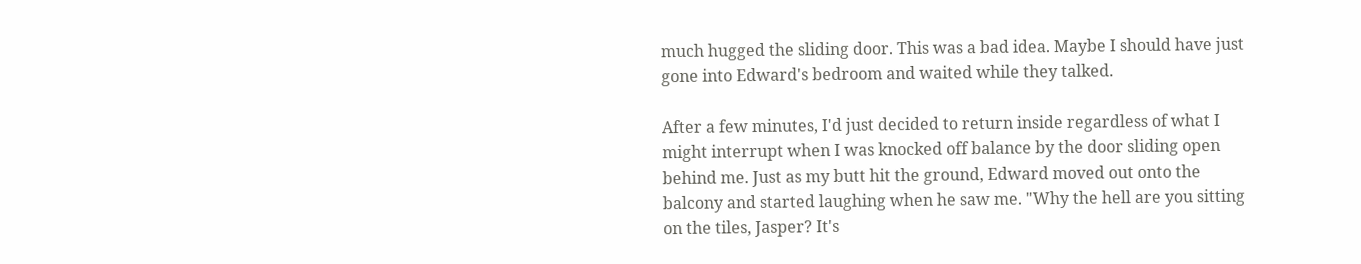much hugged the sliding door. This was a bad idea. Maybe I should have just gone into Edward's bedroom and waited while they talked.

After a few minutes, I'd just decided to return inside regardless of what I might interrupt when I was knocked off balance by the door sliding open behind me. Just as my butt hit the ground, Edward moved out onto the balcony and started laughing when he saw me. "Why the hell are you sitting on the tiles, Jasper? It's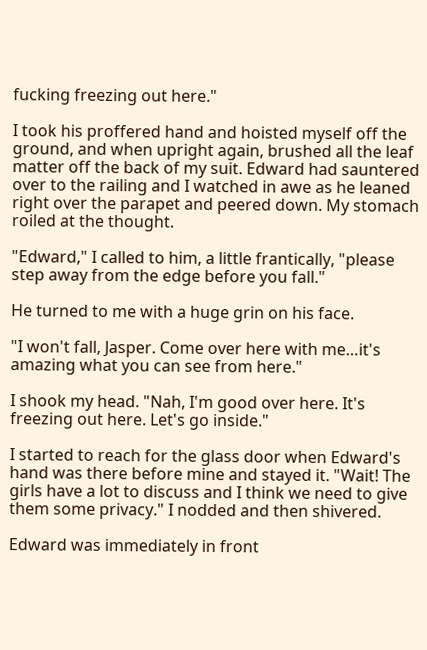fucking freezing out here."

I took his proffered hand and hoisted myself off the ground, and when upright again, brushed all the leaf matter off the back of my suit. Edward had sauntered over to the railing and I watched in awe as he leaned right over the parapet and peered down. My stomach roiled at the thought.

"Edward," I called to him, a little frantically, "please step away from the edge before you fall."

He turned to me with a huge grin on his face.

"I won't fall, Jasper. Come over here with me…it's amazing what you can see from here."

I shook my head. "Nah, I'm good over here. It's freezing out here. Let's go inside."

I started to reach for the glass door when Edward's hand was there before mine and stayed it. "Wait! The girls have a lot to discuss and I think we need to give them some privacy." I nodded and then shivered.

Edward was immediately in front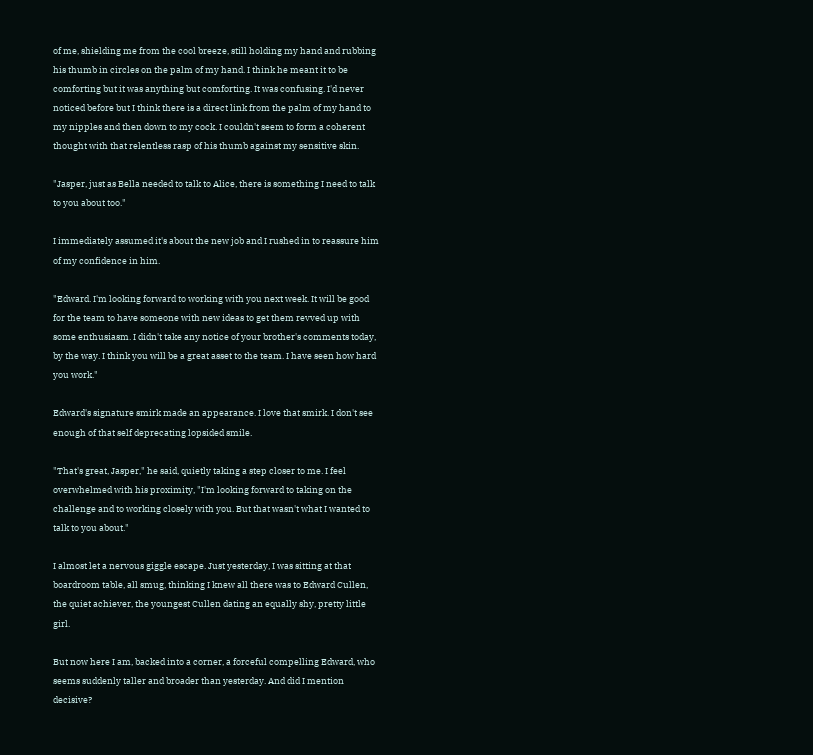of me, shielding me from the cool breeze, still holding my hand and rubbing his thumb in circles on the palm of my hand. I think he meant it to be comforting but it was anything but comforting. It was confusing. I'd never noticed before but I think there is a direct link from the palm of my hand to my nipples and then down to my cock. I couldn't seem to form a coherent thought with that relentless rasp of his thumb against my sensitive skin.

"Jasper, just as Bella needed to talk to Alice, there is something I need to talk to you about too."

I immediately assumed it's about the new job and I rushed in to reassure him of my confidence in him.

"Edward. I'm looking forward to working with you next week. It will be good for the team to have someone with new ideas to get them revved up with some enthusiasm. I didn't take any notice of your brother's comments today, by the way. I think you will be a great asset to the team. I have seen how hard you work."

Edward's signature smirk made an appearance. I love that smirk. I don't see enough of that self deprecating lopsided smile.

"That's great, Jasper," he said, quietly taking a step closer to me. I feel overwhelmed with his proximity, "I'm looking forward to taking on the challenge and to working closely with you. But that wasn't what I wanted to talk to you about."

I almost let a nervous giggle escape. Just yesterday, I was sitting at that boardroom table, all smug, thinking I knew all there was to Edward Cullen, the quiet achiever, the youngest Cullen dating an equally shy, pretty little girl.

But now here I am, backed into a corner, a forceful compelling Edward, who seems suddenly taller and broader than yesterday. And did I mention decisive?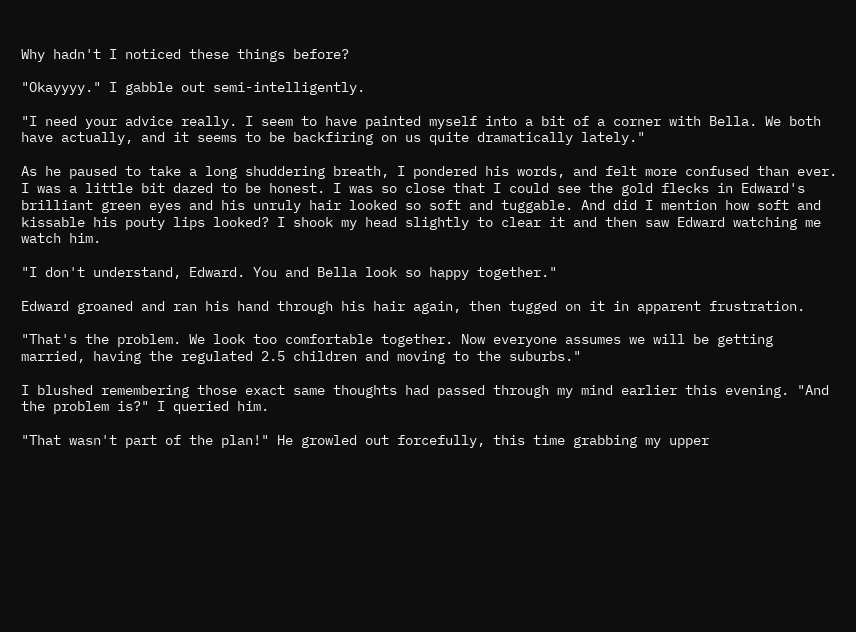Why hadn't I noticed these things before?

"Okayyyy." I gabble out semi-intelligently.

"I need your advice really. I seem to have painted myself into a bit of a corner with Bella. We both have actually, and it seems to be backfiring on us quite dramatically lately."

As he paused to take a long shuddering breath, I pondered his words, and felt more confused than ever. I was a little bit dazed to be honest. I was so close that I could see the gold flecks in Edward's brilliant green eyes and his unruly hair looked so soft and tuggable. And did I mention how soft and kissable his pouty lips looked? I shook my head slightly to clear it and then saw Edward watching me watch him.

"I don't understand, Edward. You and Bella look so happy together."

Edward groaned and ran his hand through his hair again, then tugged on it in apparent frustration.

"That's the problem. We look too comfortable together. Now everyone assumes we will be getting married, having the regulated 2.5 children and moving to the suburbs."

I blushed remembering those exact same thoughts had passed through my mind earlier this evening. "And the problem is?" I queried him.

"That wasn't part of the plan!" He growled out forcefully, this time grabbing my upper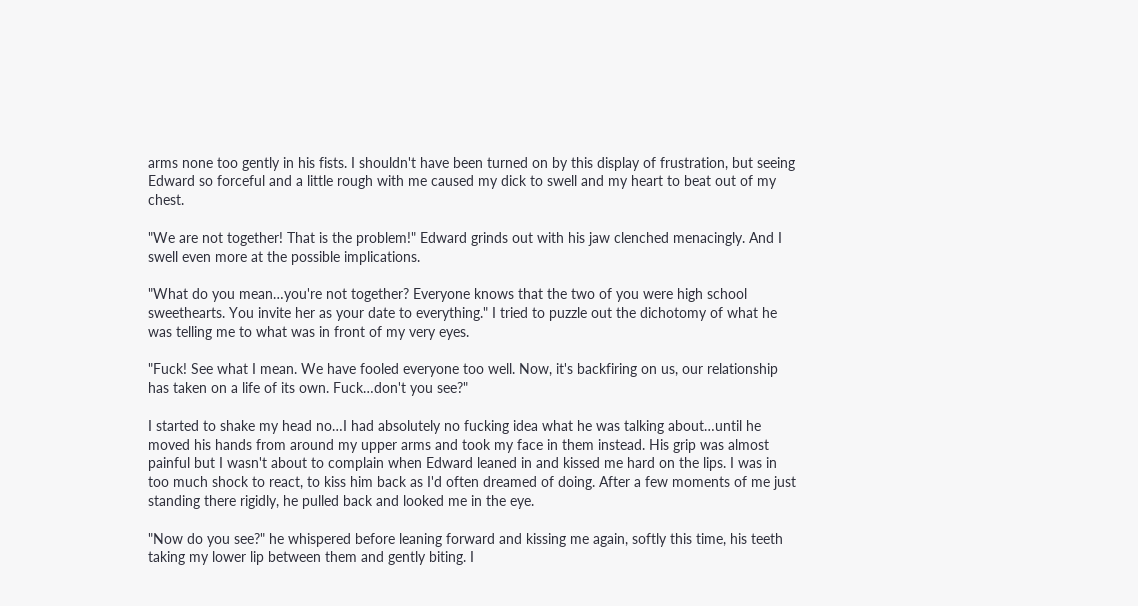arms none too gently in his fists. I shouldn't have been turned on by this display of frustration, but seeing Edward so forceful and a little rough with me caused my dick to swell and my heart to beat out of my chest.

"We are not together! That is the problem!" Edward grinds out with his jaw clenched menacingly. And I swell even more at the possible implications.

"What do you mean…you're not together? Everyone knows that the two of you were high school sweethearts. You invite her as your date to everything." I tried to puzzle out the dichotomy of what he was telling me to what was in front of my very eyes.

"Fuck! See what I mean. We have fooled everyone too well. Now, it's backfiring on us, our relationship has taken on a life of its own. Fuck…don't you see?"

I started to shake my head no…I had absolutely no fucking idea what he was talking about…until he moved his hands from around my upper arms and took my face in them instead. His grip was almost painful but I wasn't about to complain when Edward leaned in and kissed me hard on the lips. I was in too much shock to react, to kiss him back as I'd often dreamed of doing. After a few moments of me just standing there rigidly, he pulled back and looked me in the eye.

"Now do you see?" he whispered before leaning forward and kissing me again, softly this time, his teeth taking my lower lip between them and gently biting. I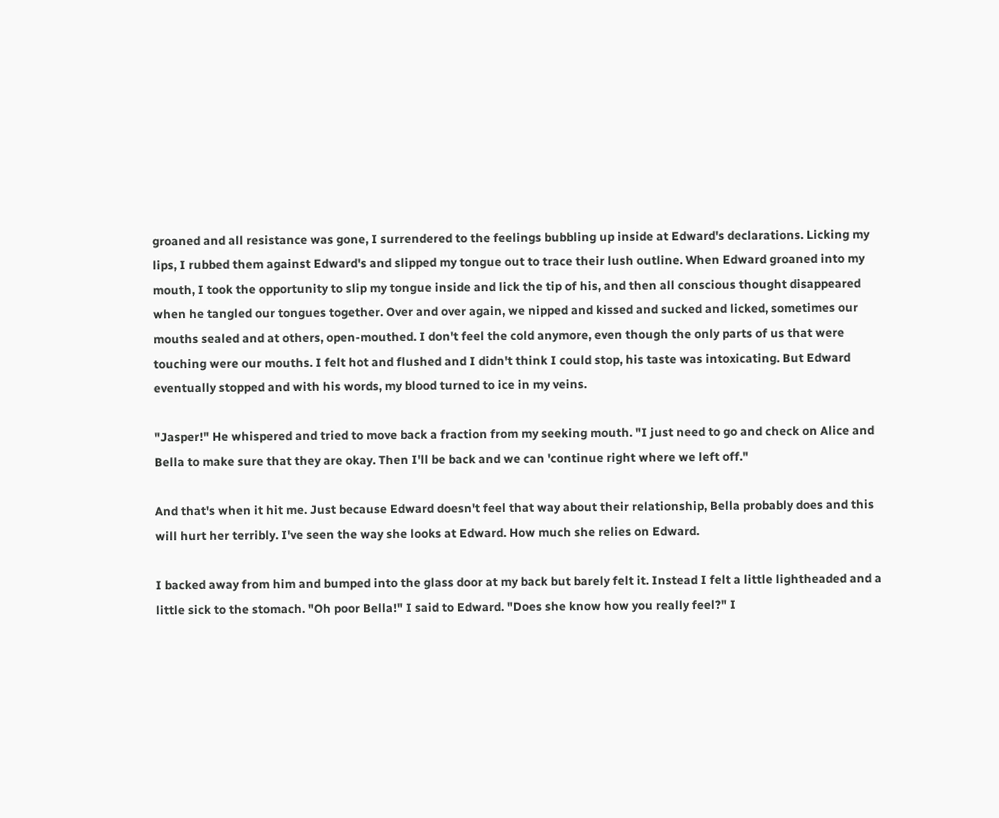groaned and all resistance was gone, I surrendered to the feelings bubbling up inside at Edward's declarations. Licking my lips, I rubbed them against Edward's and slipped my tongue out to trace their lush outline. When Edward groaned into my mouth, I took the opportunity to slip my tongue inside and lick the tip of his, and then all conscious thought disappeared when he tangled our tongues together. Over and over again, we nipped and kissed and sucked and licked, sometimes our mouths sealed and at others, open-mouthed. I don't feel the cold anymore, even though the only parts of us that were touching were our mouths. I felt hot and flushed and I didn't think I could stop, his taste was intoxicating. But Edward eventually stopped and with his words, my blood turned to ice in my veins.

"Jasper!" He whispered and tried to move back a fraction from my seeking mouth. "I just need to go and check on Alice and Bella to make sure that they are okay. Then I'll be back and we can 'continue right where we left off."

And that's when it hit me. Just because Edward doesn't feel that way about their relationship, Bella probably does and this will hurt her terribly. I've seen the way she looks at Edward. How much she relies on Edward.

I backed away from him and bumped into the glass door at my back but barely felt it. Instead I felt a little lightheaded and a little sick to the stomach. "Oh poor Bella!" I said to Edward. "Does she know how you really feel?" I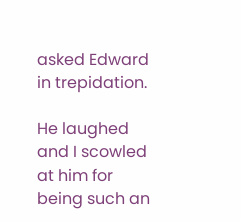asked Edward in trepidation.

He laughed and I scowled at him for being such an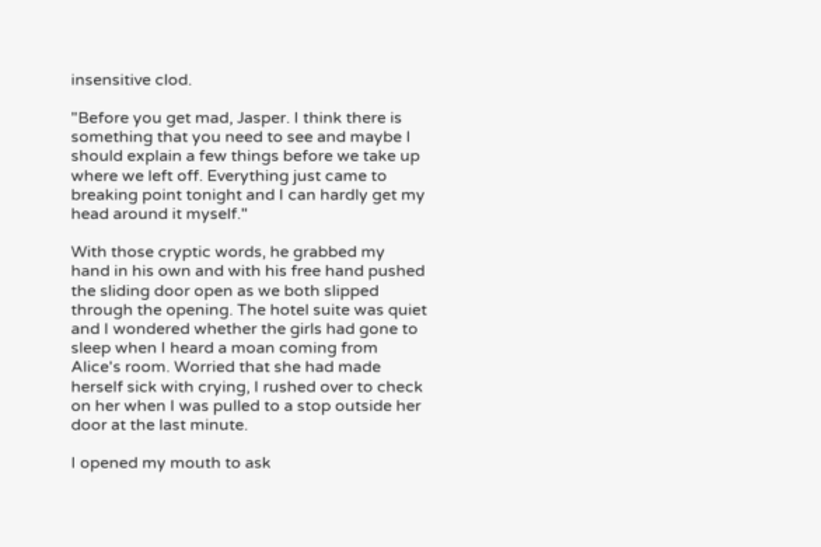insensitive clod.

"Before you get mad, Jasper. I think there is something that you need to see and maybe I should explain a few things before we take up where we left off. Everything just came to breaking point tonight and I can hardly get my head around it myself."

With those cryptic words, he grabbed my hand in his own and with his free hand pushed the sliding door open as we both slipped through the opening. The hotel suite was quiet and I wondered whether the girls had gone to sleep when I heard a moan coming from Alice's room. Worried that she had made herself sick with crying, I rushed over to check on her when I was pulled to a stop outside her door at the last minute.

I opened my mouth to ask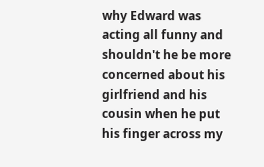why Edward was acting all funny and shouldn't he be more concerned about his girlfriend and his cousin when he put his finger across my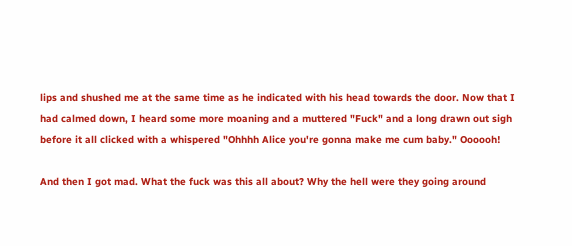lips and shushed me at the same time as he indicated with his head towards the door. Now that I had calmed down, I heard some more moaning and a muttered "Fuck" and a long drawn out sigh before it all clicked with a whispered "Ohhhh Alice you're gonna make me cum baby." Oooooh!

And then I got mad. What the fuck was this all about? Why the hell were they going around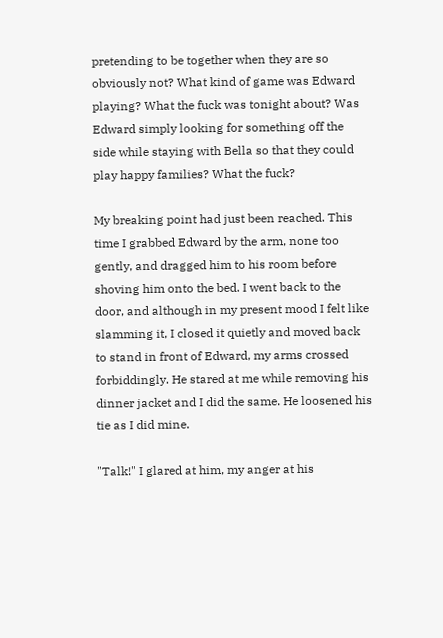pretending to be together when they are so obviously not? What kind of game was Edward playing? What the fuck was tonight about? Was Edward simply looking for something off the side while staying with Bella so that they could play happy families? What the fuck?

My breaking point had just been reached. This time I grabbed Edward by the arm, none too gently, and dragged him to his room before shoving him onto the bed. I went back to the door, and although in my present mood I felt like slamming it, I closed it quietly and moved back to stand in front of Edward, my arms crossed forbiddingly. He stared at me while removing his dinner jacket and I did the same. He loosened his tie as I did mine.

"Talk!" I glared at him, my anger at his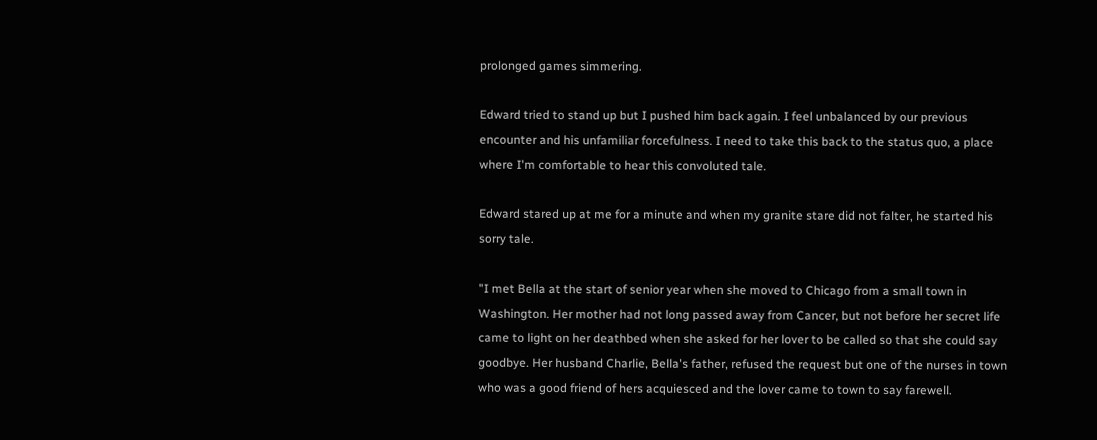prolonged games simmering.

Edward tried to stand up but I pushed him back again. I feel unbalanced by our previous encounter and his unfamiliar forcefulness. I need to take this back to the status quo, a place where I'm comfortable to hear this convoluted tale.

Edward stared up at me for a minute and when my granite stare did not falter, he started his sorry tale.

"I met Bella at the start of senior year when she moved to Chicago from a small town in Washington. Her mother had not long passed away from Cancer, but not before her secret life came to light on her deathbed when she asked for her lover to be called so that she could say goodbye. Her husband Charlie, Bella's father, refused the request but one of the nurses in town who was a good friend of hers acquiesced and the lover came to town to say farewell.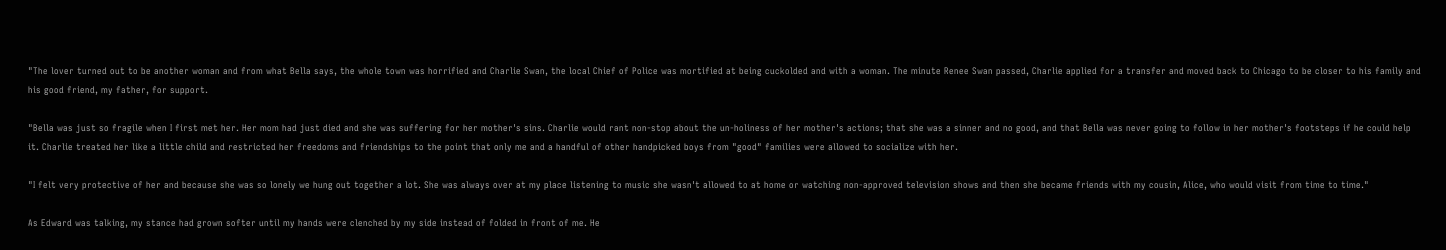"The lover turned out to be another woman and from what Bella says, the whole town was horrified and Charlie Swan, the local Chief of Police was mortified at being cuckolded and with a woman. The minute Renee Swan passed, Charlie applied for a transfer and moved back to Chicago to be closer to his family and his good friend, my father, for support.

"Bella was just so fragile when I first met her. Her mom had just died and she was suffering for her mother's sins. Charlie would rant non-stop about the un-holiness of her mother's actions; that she was a sinner and no good, and that Bella was never going to follow in her mother's footsteps if he could help it. Charlie treated her like a little child and restricted her freedoms and friendships to the point that only me and a handful of other handpicked boys from "good" families were allowed to socialize with her.

"I felt very protective of her and because she was so lonely we hung out together a lot. She was always over at my place listening to music she wasn't allowed to at home or watching non-approved television shows and then she became friends with my cousin, Alice, who would visit from time to time."

As Edward was talking, my stance had grown softer until my hands were clenched by my side instead of folded in front of me. He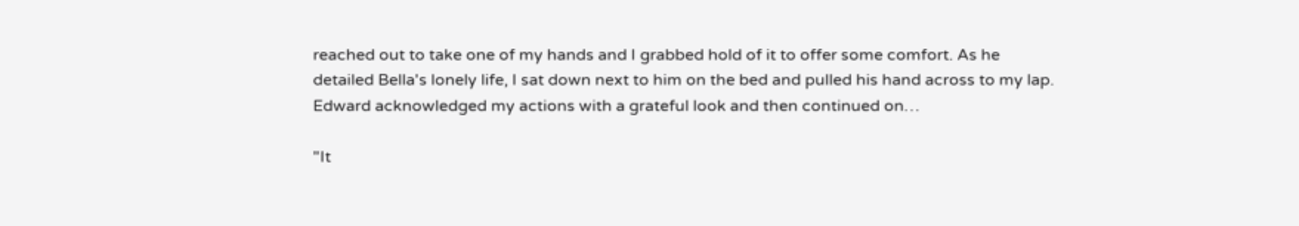reached out to take one of my hands and I grabbed hold of it to offer some comfort. As he detailed Bella's lonely life, I sat down next to him on the bed and pulled his hand across to my lap. Edward acknowledged my actions with a grateful look and then continued on…

"It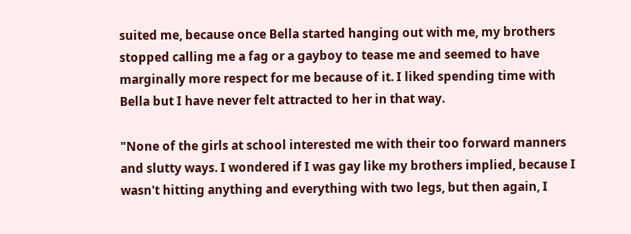suited me, because once Bella started hanging out with me, my brothers stopped calling me a fag or a gayboy to tease me and seemed to have marginally more respect for me because of it. I liked spending time with Bella but I have never felt attracted to her in that way.

"None of the girls at school interested me with their too forward manners and slutty ways. I wondered if I was gay like my brothers implied, because I wasn't hitting anything and everything with two legs, but then again, I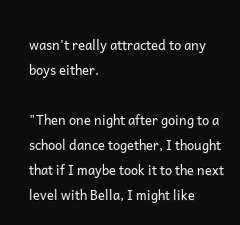wasn't really attracted to any boys either.

"Then one night after going to a school dance together, I thought that if I maybe took it to the next level with Bella, I might like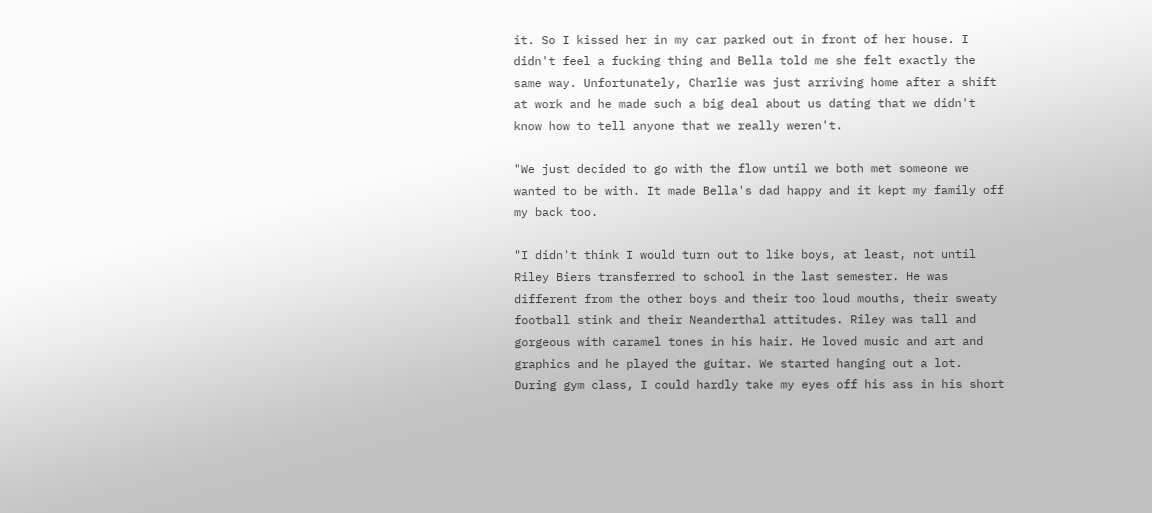it. So I kissed her in my car parked out in front of her house. I didn't feel a fucking thing and Bella told me she felt exactly the same way. Unfortunately, Charlie was just arriving home after a shift at work and he made such a big deal about us dating that we didn't know how to tell anyone that we really weren't.

"We just decided to go with the flow until we both met someone we wanted to be with. It made Bella's dad happy and it kept my family off my back too.

"I didn't think I would turn out to like boys, at least, not until Riley Biers transferred to school in the last semester. He was different from the other boys and their too loud mouths, their sweaty football stink and their Neanderthal attitudes. Riley was tall and gorgeous with caramel tones in his hair. He loved music and art and graphics and he played the guitar. We started hanging out a lot. During gym class, I could hardly take my eyes off his ass in his short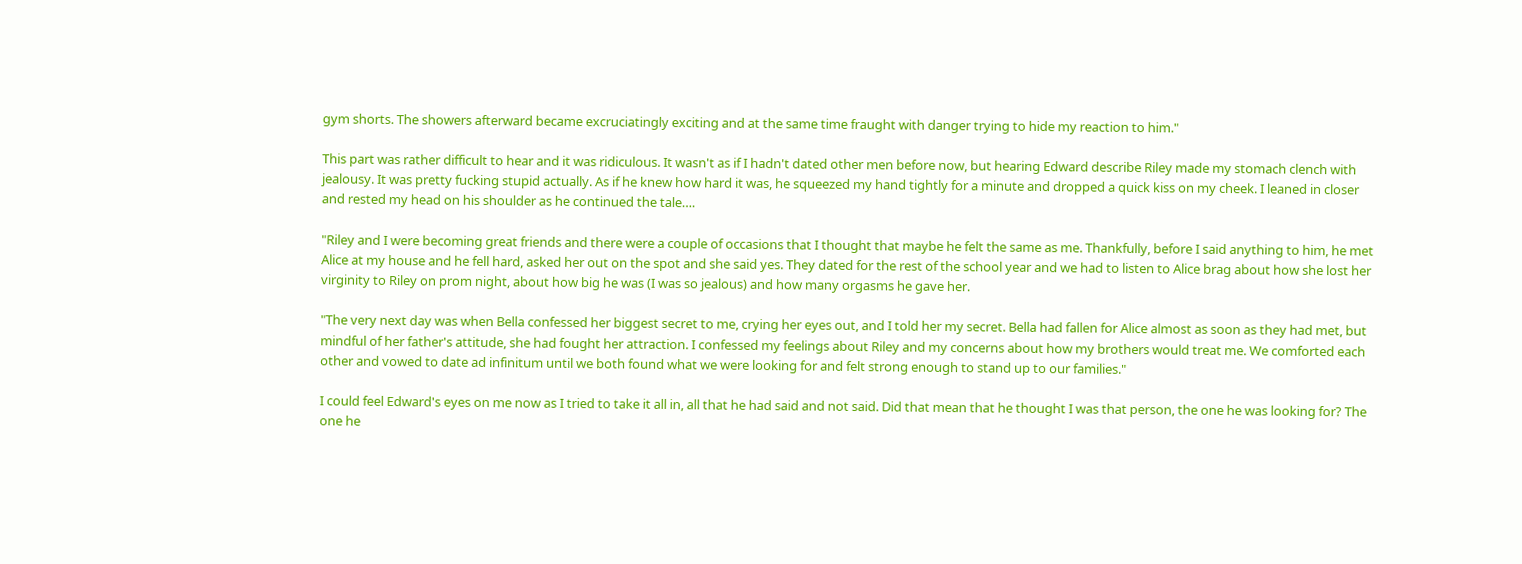gym shorts. The showers afterward became excruciatingly exciting and at the same time fraught with danger trying to hide my reaction to him."

This part was rather difficult to hear and it was ridiculous. It wasn't as if I hadn't dated other men before now, but hearing Edward describe Riley made my stomach clench with jealousy. It was pretty fucking stupid actually. As if he knew how hard it was, he squeezed my hand tightly for a minute and dropped a quick kiss on my cheek. I leaned in closer and rested my head on his shoulder as he continued the tale….

"Riley and I were becoming great friends and there were a couple of occasions that I thought that maybe he felt the same as me. Thankfully, before I said anything to him, he met Alice at my house and he fell hard, asked her out on the spot and she said yes. They dated for the rest of the school year and we had to listen to Alice brag about how she lost her virginity to Riley on prom night, about how big he was (I was so jealous) and how many orgasms he gave her.

"The very next day was when Bella confessed her biggest secret to me, crying her eyes out, and I told her my secret. Bella had fallen for Alice almost as soon as they had met, but mindful of her father's attitude, she had fought her attraction. I confessed my feelings about Riley and my concerns about how my brothers would treat me. We comforted each other and vowed to date ad infinitum until we both found what we were looking for and felt strong enough to stand up to our families."

I could feel Edward's eyes on me now as I tried to take it all in, all that he had said and not said. Did that mean that he thought I was that person, the one he was looking for? The one he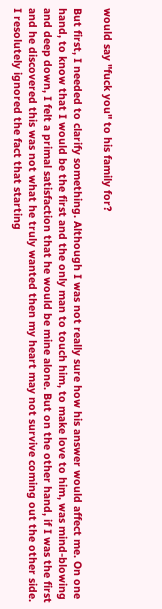would say "fuck you" to his family for?

But first, I needed to clarify something. Although I was not really sure how his answer would affect me. On one hand, to know that I would be the first and the only man to touch him, to make love to him, was mind-blowing and deep down, I felt a primal satisfaction that he would be mine alone. But on the other hand, if I was the first and he discovered this was not what he truly wanted then my heart may not survive coming out the other side. I resolutely ignored the fact that starting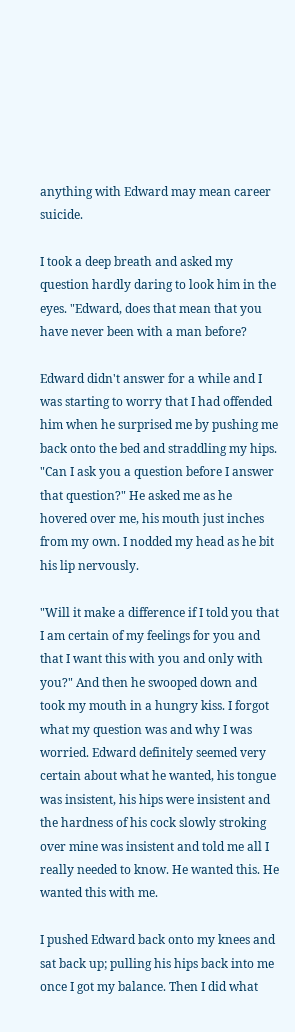anything with Edward may mean career suicide.

I took a deep breath and asked my question hardly daring to look him in the eyes. "Edward, does that mean that you have never been with a man before?

Edward didn't answer for a while and I was starting to worry that I had offended him when he surprised me by pushing me back onto the bed and straddling my hips. "Can I ask you a question before I answer that question?" He asked me as he hovered over me, his mouth just inches from my own. I nodded my head as he bit his lip nervously.

"Will it make a difference if I told you that I am certain of my feelings for you and that I want this with you and only with you?" And then he swooped down and took my mouth in a hungry kiss. I forgot what my question was and why I was worried. Edward definitely seemed very certain about what he wanted, his tongue was insistent, his hips were insistent and the hardness of his cock slowly stroking over mine was insistent and told me all I really needed to know. He wanted this. He wanted this with me.

I pushed Edward back onto my knees and sat back up; pulling his hips back into me once I got my balance. Then I did what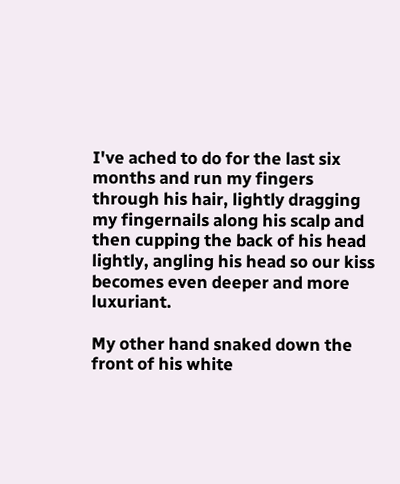I've ached to do for the last six months and run my fingers through his hair, lightly dragging my fingernails along his scalp and then cupping the back of his head lightly, angling his head so our kiss becomes even deeper and more luxuriant.

My other hand snaked down the front of his white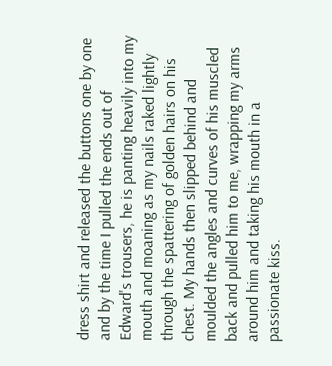dress shirt and released the buttons one by one and by the time I pulled the ends out of Edward's trousers, he is panting heavily into my mouth and moaning as my nails raked lightly through the spattering of golden hairs on his chest. My hands then slipped behind and moulded the angles and curves of his muscled back and pulled him to me, wrapping my arms around him and taking his mouth in a passionate kiss.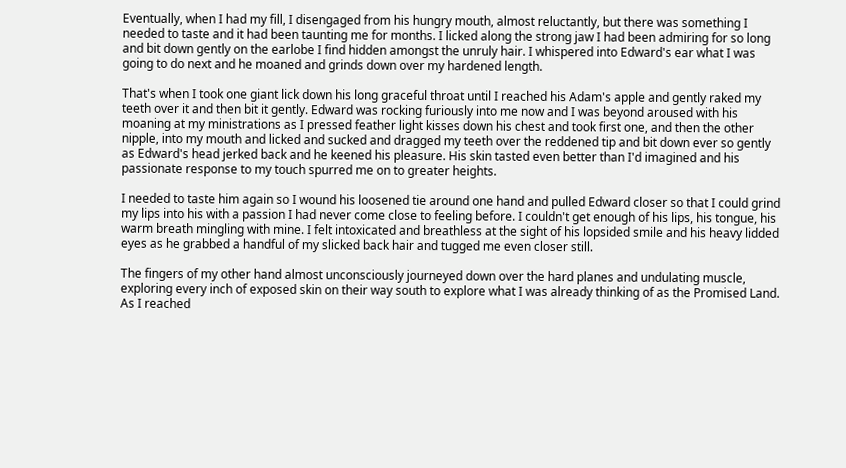Eventually, when I had my fill, I disengaged from his hungry mouth, almost reluctantly, but there was something I needed to taste and it had been taunting me for months. I licked along the strong jaw I had been admiring for so long and bit down gently on the earlobe I find hidden amongst the unruly hair. I whispered into Edward's ear what I was going to do next and he moaned and grinds down over my hardened length.

That's when I took one giant lick down his long graceful throat until I reached his Adam's apple and gently raked my teeth over it and then bit it gently. Edward was rocking furiously into me now and I was beyond aroused with his moaning at my ministrations as I pressed feather light kisses down his chest and took first one, and then the other nipple, into my mouth and licked and sucked and dragged my teeth over the reddened tip and bit down ever so gently as Edward's head jerked back and he keened his pleasure. His skin tasted even better than I'd imagined and his passionate response to my touch spurred me on to greater heights.

I needed to taste him again so I wound his loosened tie around one hand and pulled Edward closer so that I could grind my lips into his with a passion I had never come close to feeling before. I couldn't get enough of his lips, his tongue, his warm breath mingling with mine. I felt intoxicated and breathless at the sight of his lopsided smile and his heavy lidded eyes as he grabbed a handful of my slicked back hair and tugged me even closer still.

The fingers of my other hand almost unconsciously journeyed down over the hard planes and undulating muscle, exploring every inch of exposed skin on their way south to explore what I was already thinking of as the Promised Land. As I reached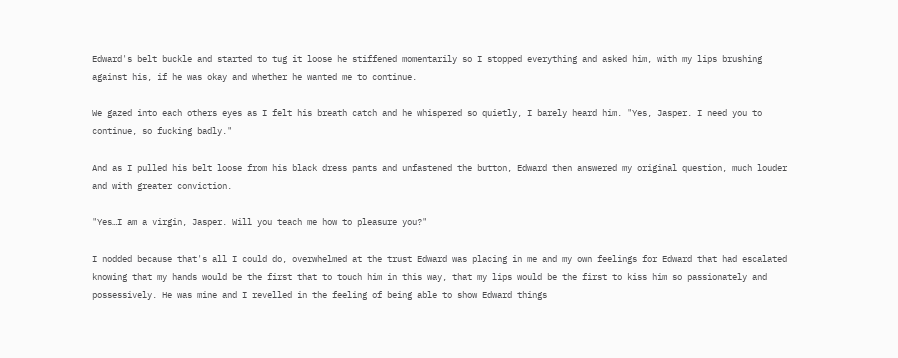Edward's belt buckle and started to tug it loose he stiffened momentarily so I stopped everything and asked him, with my lips brushing against his, if he was okay and whether he wanted me to continue.

We gazed into each others eyes as I felt his breath catch and he whispered so quietly, I barely heard him. "Yes, Jasper. I need you to continue, so fucking badly."

And as I pulled his belt loose from his black dress pants and unfastened the button, Edward then answered my original question, much louder and with greater conviction.

"Yes…I am a virgin, Jasper. Will you teach me how to pleasure you?"

I nodded because that's all I could do, overwhelmed at the trust Edward was placing in me and my own feelings for Edward that had escalated knowing that my hands would be the first that to touch him in this way, that my lips would be the first to kiss him so passionately and possessively. He was mine and I revelled in the feeling of being able to show Edward things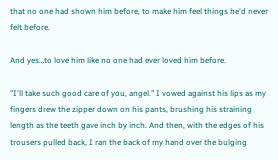that no one had shown him before, to make him feel things he'd never felt before.

And yes…to love him like no one had ever loved him before.

"I'll take such good care of you, angel." I vowed against his lips as my fingers drew the zipper down on his pants, brushing his straining length as the teeth gave inch by inch. And then, with the edges of his trousers pulled back, I ran the back of my hand over the bulging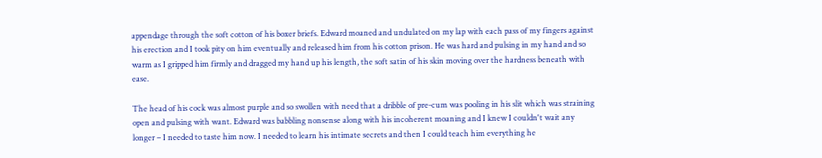appendage through the soft cotton of his boxer briefs. Edward moaned and undulated on my lap with each pass of my fingers against his erection and I took pity on him eventually and released him from his cotton prison. He was hard and pulsing in my hand and so warm as I gripped him firmly and dragged my hand up his length, the soft satin of his skin moving over the hardness beneath with ease.

The head of his cock was almost purple and so swollen with need that a dribble of pre-cum was pooling in his slit which was straining open and pulsing with want. Edward was babbling nonsense along with his incoherent moaning and I knew I couldn't wait any longer – I needed to taste him now. I needed to learn his intimate secrets and then I could teach him everything he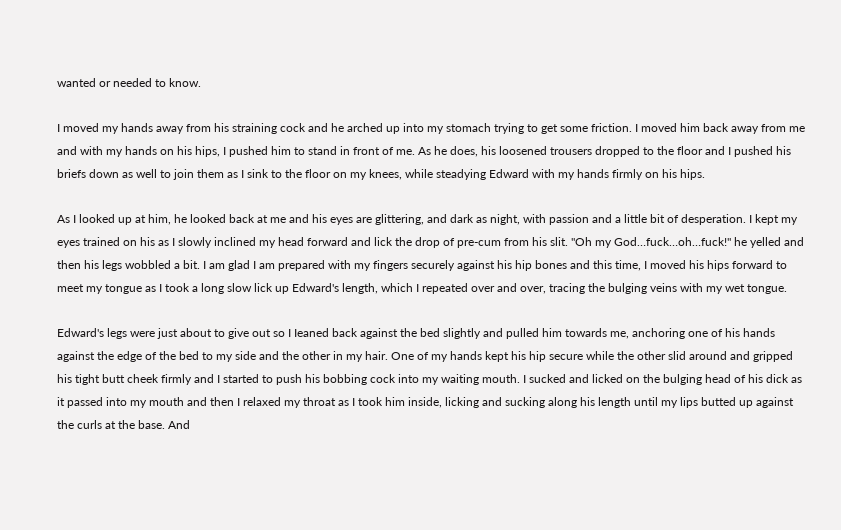wanted or needed to know.

I moved my hands away from his straining cock and he arched up into my stomach trying to get some friction. I moved him back away from me and with my hands on his hips, I pushed him to stand in front of me. As he does, his loosened trousers dropped to the floor and I pushed his briefs down as well to join them as I sink to the floor on my knees, while steadying Edward with my hands firmly on his hips.

As I looked up at him, he looked back at me and his eyes are glittering, and dark as night, with passion and a little bit of desperation. I kept my eyes trained on his as I slowly inclined my head forward and lick the drop of pre-cum from his slit. "Oh my God…fuck…oh…fuck!" he yelled and then his legs wobbled a bit. I am glad I am prepared with my fingers securely against his hip bones and this time, I moved his hips forward to meet my tongue as I took a long slow lick up Edward's length, which I repeated over and over, tracing the bulging veins with my wet tongue.

Edward's legs were just about to give out so I Ieaned back against the bed slightly and pulled him towards me, anchoring one of his hands against the edge of the bed to my side and the other in my hair. One of my hands kept his hip secure while the other slid around and gripped his tight butt cheek firmly and I started to push his bobbing cock into my waiting mouth. I sucked and licked on the bulging head of his dick as it passed into my mouth and then I relaxed my throat as I took him inside, licking and sucking along his length until my lips butted up against the curls at the base. And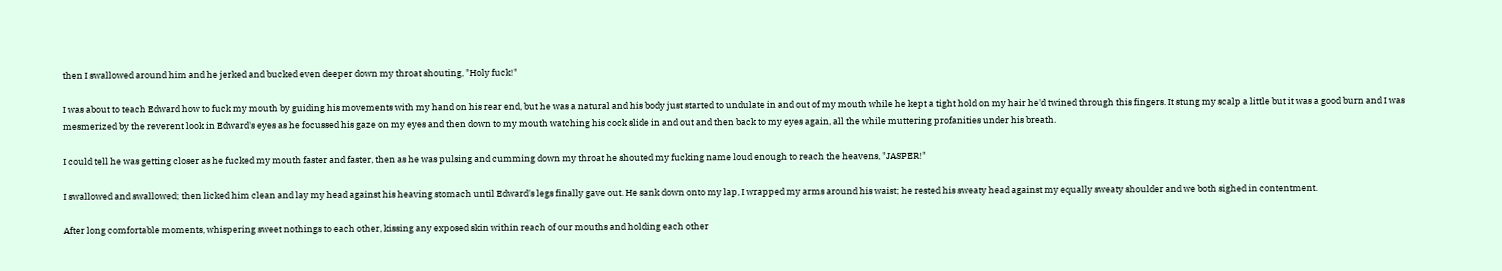then I swallowed around him and he jerked and bucked even deeper down my throat shouting, "Holy fuck!"

I was about to teach Edward how to fuck my mouth by guiding his movements with my hand on his rear end, but he was a natural and his body just started to undulate in and out of my mouth while he kept a tight hold on my hair he'd twined through this fingers. It stung my scalp a little but it was a good burn and I was mesmerized by the reverent look in Edward's eyes as he focussed his gaze on my eyes and then down to my mouth watching his cock slide in and out and then back to my eyes again, all the while muttering profanities under his breath.

I could tell he was getting closer as he fucked my mouth faster and faster, then as he was pulsing and cumming down my throat he shouted my fucking name loud enough to reach the heavens, "JASPER!"

I swallowed and swallowed; then licked him clean and lay my head against his heaving stomach until Edward's legs finally gave out. He sank down onto my lap, I wrapped my arms around his waist; he rested his sweaty head against my equally sweaty shoulder and we both sighed in contentment.

After long comfortable moments, whispering sweet nothings to each other, kissing any exposed skin within reach of our mouths and holding each other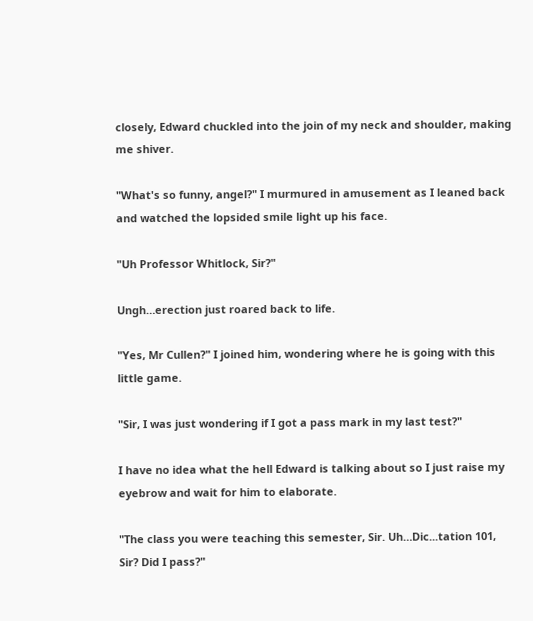closely, Edward chuckled into the join of my neck and shoulder, making me shiver.

"What's so funny, angel?" I murmured in amusement as I leaned back and watched the lopsided smile light up his face.

"Uh Professor Whitlock, Sir?"

Ungh…erection just roared back to life.

"Yes, Mr Cullen?" I joined him, wondering where he is going with this little game.

"Sir, I was just wondering if I got a pass mark in my last test?"

I have no idea what the hell Edward is talking about so I just raise my eyebrow and wait for him to elaborate.

"The class you were teaching this semester, Sir. Uh…Dic...tation 101, Sir? Did I pass?"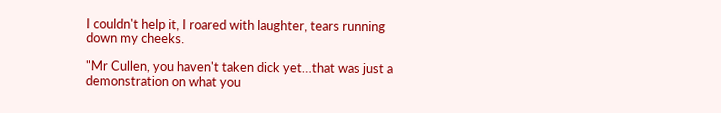I couldn't help it, I roared with laughter, tears running down my cheeks.

"Mr Cullen, you haven't taken dick yet…that was just a demonstration on what you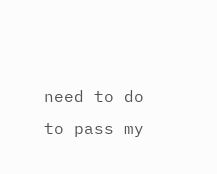need to do to pass my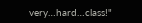very…hard…class!"